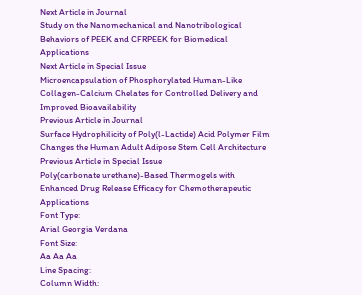Next Article in Journal
Study on the Nanomechanical and Nanotribological Behaviors of PEEK and CFRPEEK for Biomedical Applications
Next Article in Special Issue
Microencapsulation of Phosphorylated Human-Like Collagen-Calcium Chelates for Controlled Delivery and Improved Bioavailability
Previous Article in Journal
Surface Hydrophilicity of Poly(l-Lactide) Acid Polymer Film Changes the Human Adult Adipose Stem Cell Architecture
Previous Article in Special Issue
Poly(carbonate urethane)-Based Thermogels with Enhanced Drug Release Efficacy for Chemotherapeutic Applications
Font Type:
Arial Georgia Verdana
Font Size:
Aa Aa Aa
Line Spacing:
Column Width: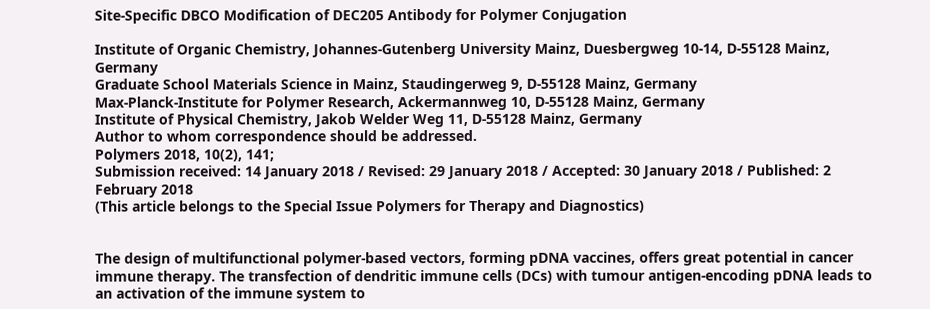Site-Specific DBCO Modification of DEC205 Antibody for Polymer Conjugation

Institute of Organic Chemistry, Johannes-Gutenberg University Mainz, Duesbergweg 10-14, D-55128 Mainz, Germany
Graduate School Materials Science in Mainz, Staudingerweg 9, D-55128 Mainz, Germany
Max-Planck-Institute for Polymer Research, Ackermannweg 10, D-55128 Mainz, Germany
Institute of Physical Chemistry, Jakob Welder Weg 11, D-55128 Mainz, Germany
Author to whom correspondence should be addressed.
Polymers 2018, 10(2), 141;
Submission received: 14 January 2018 / Revised: 29 January 2018 / Accepted: 30 January 2018 / Published: 2 February 2018
(This article belongs to the Special Issue Polymers for Therapy and Diagnostics)


The design of multifunctional polymer-based vectors, forming pDNA vaccines, offers great potential in cancer immune therapy. The transfection of dendritic immune cells (DCs) with tumour antigen-encoding pDNA leads to an activation of the immune system to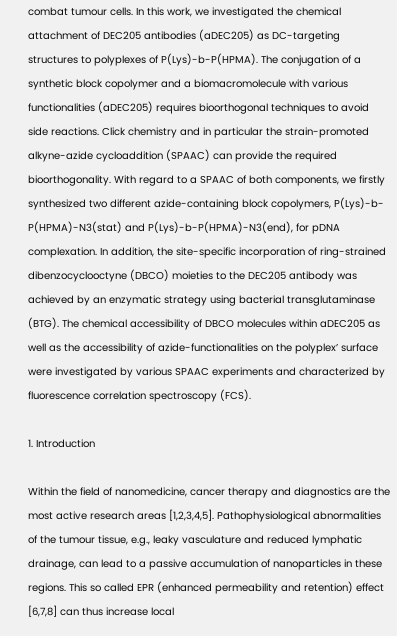combat tumour cells. In this work, we investigated the chemical attachment of DEC205 antibodies (aDEC205) as DC-targeting structures to polyplexes of P(Lys)-b-P(HPMA). The conjugation of a synthetic block copolymer and a biomacromolecule with various functionalities (aDEC205) requires bioorthogonal techniques to avoid side reactions. Click chemistry and in particular the strain-promoted alkyne-azide cycloaddition (SPAAC) can provide the required bioorthogonality. With regard to a SPAAC of both components, we firstly synthesized two different azide-containing block copolymers, P(Lys)-b-P(HPMA)-N3(stat) and P(Lys)-b-P(HPMA)-N3(end), for pDNA complexation. In addition, the site-specific incorporation of ring-strained dibenzocyclooctyne (DBCO) moieties to the DEC205 antibody was achieved by an enzymatic strategy using bacterial transglutaminase (BTG). The chemical accessibility of DBCO molecules within aDEC205 as well as the accessibility of azide-functionalities on the polyplex’ surface were investigated by various SPAAC experiments and characterized by fluorescence correlation spectroscopy (FCS).

1. Introduction

Within the field of nanomedicine, cancer therapy and diagnostics are the most active research areas [1,2,3,4,5]. Pathophysiological abnormalities of the tumour tissue, e.g., leaky vasculature and reduced lymphatic drainage, can lead to a passive accumulation of nanoparticles in these regions. This so called EPR (enhanced permeability and retention) effect [6,7,8] can thus increase local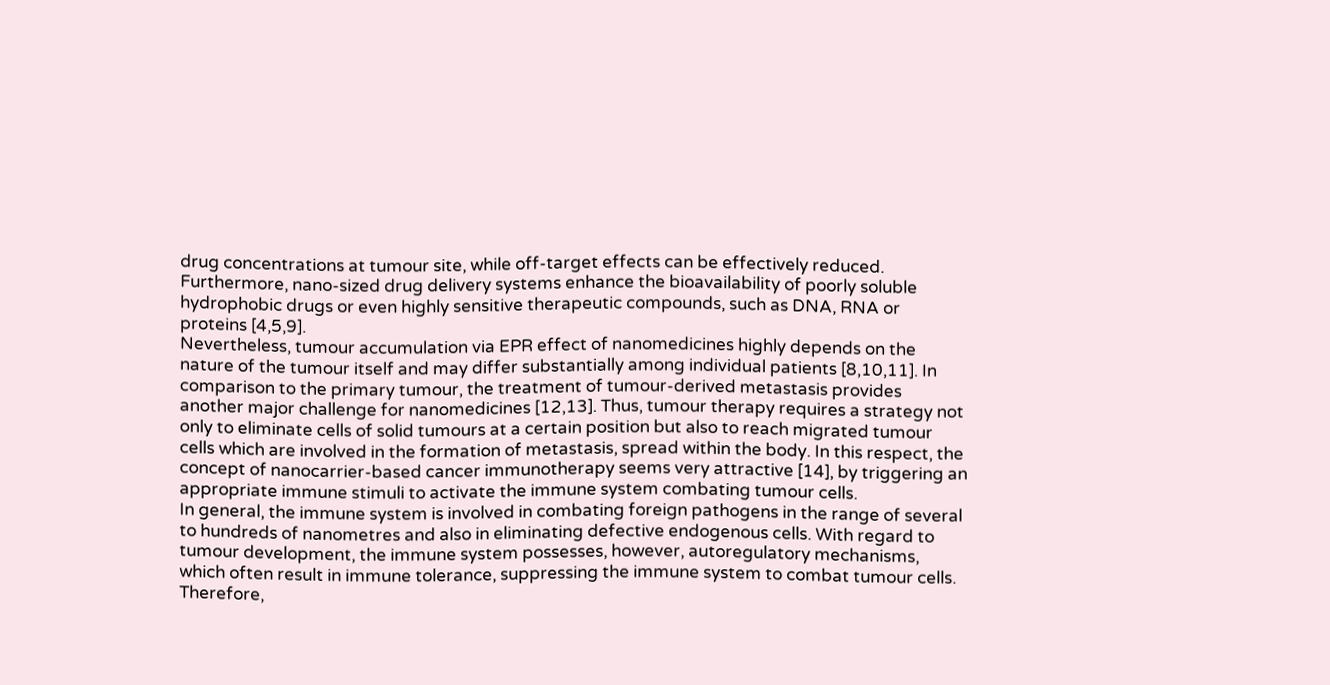drug concentrations at tumour site, while off-target effects can be effectively reduced. Furthermore, nano-sized drug delivery systems enhance the bioavailability of poorly soluble hydrophobic drugs or even highly sensitive therapeutic compounds, such as DNA, RNA or proteins [4,5,9].
Nevertheless, tumour accumulation via EPR effect of nanomedicines highly depends on the nature of the tumour itself and may differ substantially among individual patients [8,10,11]. In comparison to the primary tumour, the treatment of tumour-derived metastasis provides another major challenge for nanomedicines [12,13]. Thus, tumour therapy requires a strategy not only to eliminate cells of solid tumours at a certain position but also to reach migrated tumour cells which are involved in the formation of metastasis, spread within the body. In this respect, the concept of nanocarrier-based cancer immunotherapy seems very attractive [14], by triggering an appropriate immune stimuli to activate the immune system combating tumour cells.
In general, the immune system is involved in combating foreign pathogens in the range of several to hundreds of nanometres and also in eliminating defective endogenous cells. With regard to tumour development, the immune system possesses, however, autoregulatory mechanisms, which often result in immune tolerance, suppressing the immune system to combat tumour cells. Therefore,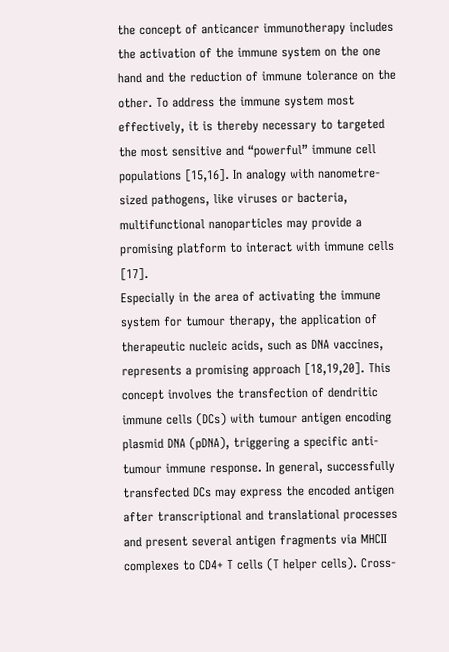the concept of anticancer immunotherapy includes the activation of the immune system on the one hand and the reduction of immune tolerance on the other. To address the immune system most effectively, it is thereby necessary to targeted the most sensitive and “powerful” immune cell populations [15,16]. In analogy with nanometre-sized pathogens, like viruses or bacteria, multifunctional nanoparticles may provide a promising platform to interact with immune cells [17].
Especially in the area of activating the immune system for tumour therapy, the application of therapeutic nucleic acids, such as DNA vaccines, represents a promising approach [18,19,20]. This concept involves the transfection of dendritic immune cells (DCs) with tumour antigen encoding plasmid DNA (pDNA), triggering a specific anti-tumour immune response. In general, successfully transfected DCs may express the encoded antigen after transcriptional and translational processes and present several antigen fragments via MHCII complexes to CD4+ T cells (T helper cells). Cross-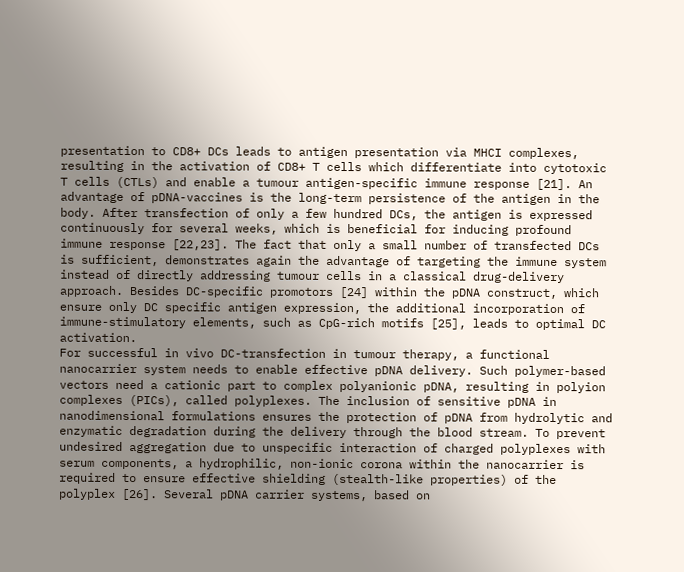presentation to CD8+ DCs leads to antigen presentation via MHCI complexes, resulting in the activation of CD8+ T cells which differentiate into cytotoxic T cells (CTLs) and enable a tumour antigen-specific immune response [21]. An advantage of pDNA-vaccines is the long-term persistence of the antigen in the body. After transfection of only a few hundred DCs, the antigen is expressed continuously for several weeks, which is beneficial for inducing profound immune response [22,23]. The fact that only a small number of transfected DCs is sufficient, demonstrates again the advantage of targeting the immune system instead of directly addressing tumour cells in a classical drug-delivery approach. Besides DC-specific promotors [24] within the pDNA construct, which ensure only DC specific antigen expression, the additional incorporation of immune-stimulatory elements, such as CpG-rich motifs [25], leads to optimal DC activation.
For successful in vivo DC-transfection in tumour therapy, a functional nanocarrier system needs to enable effective pDNA delivery. Such polymer-based vectors need a cationic part to complex polyanionic pDNA, resulting in polyion complexes (PICs), called polyplexes. The inclusion of sensitive pDNA in nanodimensional formulations ensures the protection of pDNA from hydrolytic and enzymatic degradation during the delivery through the blood stream. To prevent undesired aggregation due to unspecific interaction of charged polyplexes with serum components, a hydrophilic, non-ionic corona within the nanocarrier is required to ensure effective shielding (stealth-like properties) of the polyplex [26]. Several pDNA carrier systems, based on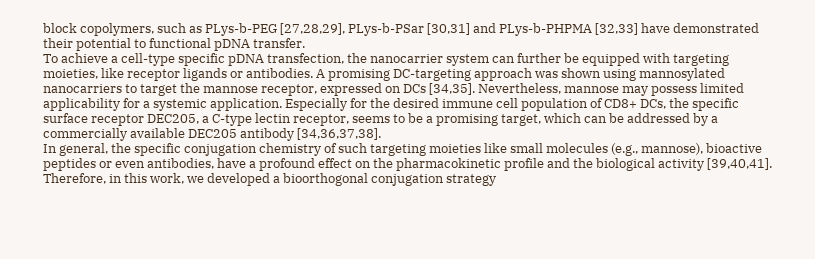block copolymers, such as PLys-b-PEG [27,28,29], PLys-b-PSar [30,31] and PLys-b-PHPMA [32,33] have demonstrated their potential to functional pDNA transfer.
To achieve a cell-type specific pDNA transfection, the nanocarrier system can further be equipped with targeting moieties, like receptor ligands or antibodies. A promising DC-targeting approach was shown using mannosylated nanocarriers to target the mannose receptor, expressed on DCs [34,35]. Nevertheless, mannose may possess limited applicability for a systemic application. Especially for the desired immune cell population of CD8+ DCs, the specific surface receptor DEC205, a C-type lectin receptor, seems to be a promising target, which can be addressed by a commercially available DEC205 antibody [34,36,37,38].
In general, the specific conjugation chemistry of such targeting moieties like small molecules (e.g., mannose), bioactive peptides or even antibodies, have a profound effect on the pharmacokinetic profile and the biological activity [39,40,41]. Therefore, in this work, we developed a bioorthogonal conjugation strategy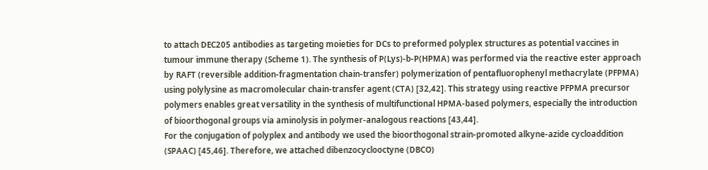to attach DEC205 antibodies as targeting moieties for DCs to preformed polyplex structures as potential vaccines in tumour immune therapy (Scheme 1). The synthesis of P(Lys)-b-P(HPMA) was performed via the reactive ester approach by RAFT (reversible addition-fragmentation chain-transfer) polymerization of pentafluorophenyl methacrylate (PFPMA) using polylysine as macromolecular chain-transfer agent (CTA) [32,42]. This strategy using reactive PFPMA precursor polymers enables great versatility in the synthesis of multifunctional HPMA-based polymers, especially the introduction of bioorthogonal groups via aminolysis in polymer-analogous reactions [43,44].
For the conjugation of polyplex and antibody we used the bioorthogonal strain-promoted alkyne-azide cycloaddition (SPAAC) [45,46]. Therefore, we attached dibenzocyclooctyne (DBCO)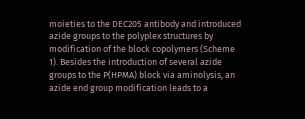moieties to the DEC205 antibody and introduced azide groups to the polyplex structures by modification of the block copolymers (Scheme 1). Besides the introduction of several azide groups to the P(HPMA) block via aminolysis, an azide end group modification leads to a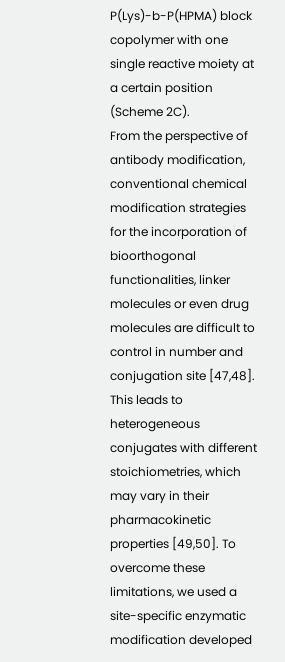P(Lys)-b-P(HPMA) block copolymer with one single reactive moiety at a certain position (Scheme 2C).
From the perspective of antibody modification, conventional chemical modification strategies for the incorporation of bioorthogonal functionalities, linker molecules or even drug molecules are difficult to control in number and conjugation site [47,48]. This leads to heterogeneous conjugates with different stoichiometries, which may vary in their pharmacokinetic properties [49,50]. To overcome these limitations, we used a site-specific enzymatic modification developed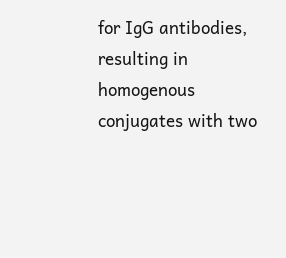for IgG antibodies, resulting in homogenous conjugates with two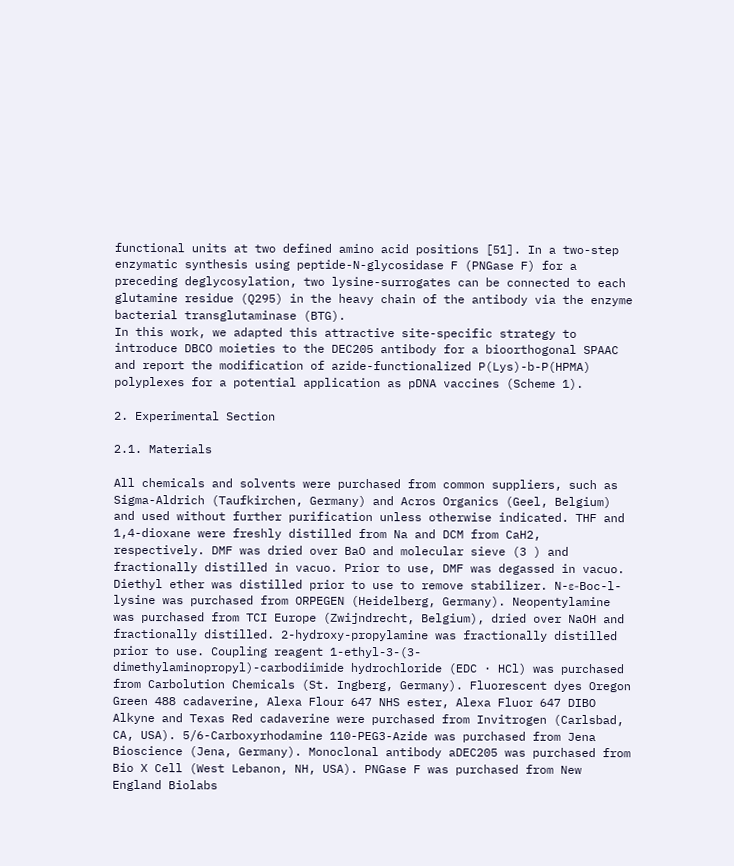functional units at two defined amino acid positions [51]. In a two-step enzymatic synthesis using peptide-N-glycosidase F (PNGase F) for a preceding deglycosylation, two lysine-surrogates can be connected to each glutamine residue (Q295) in the heavy chain of the antibody via the enzyme bacterial transglutaminase (BTG).
In this work, we adapted this attractive site-specific strategy to introduce DBCO moieties to the DEC205 antibody for a bioorthogonal SPAAC and report the modification of azide-functionalized P(Lys)-b-P(HPMA) polyplexes for a potential application as pDNA vaccines (Scheme 1).

2. Experimental Section

2.1. Materials

All chemicals and solvents were purchased from common suppliers, such as Sigma-Aldrich (Taufkirchen, Germany) and Acros Organics (Geel, Belgium) and used without further purification unless otherwise indicated. THF and 1,4-dioxane were freshly distilled from Na and DCM from CaH2, respectively. DMF was dried over BaO and molecular sieve (3 ) and fractionally distilled in vacuo. Prior to use, DMF was degassed in vacuo. Diethyl ether was distilled prior to use to remove stabilizer. N-ε-Boc-l-lysine was purchased from ORPEGEN (Heidelberg, Germany). Neopentylamine was purchased from TCI Europe (Zwijndrecht, Belgium), dried over NaOH and fractionally distilled. 2-hydroxy-propylamine was fractionally distilled prior to use. Coupling reagent 1-ethyl-3-(3-dimethylaminopropyl)-carbodiimide hydrochloride (EDC · HCl) was purchased from Carbolution Chemicals (St. Ingberg, Germany). Fluorescent dyes Oregon Green 488 cadaverine, Alexa Flour 647 NHS ester, Alexa Fluor 647 DIBO Alkyne and Texas Red cadaverine were purchased from Invitrogen (Carlsbad, CA, USA). 5/6-Carboxyrhodamine 110-PEG3-Azide was purchased from Jena Bioscience (Jena, Germany). Monoclonal antibody aDEC205 was purchased from Bio X Cell (West Lebanon, NH, USA). PNGase F was purchased from New England Biolabs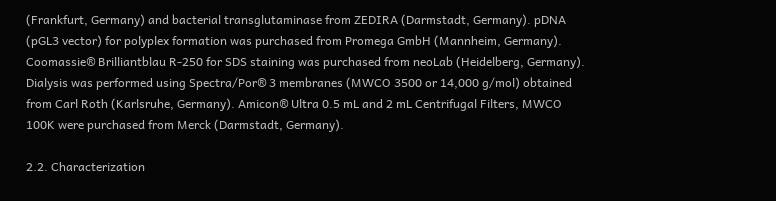(Frankfurt, Germany) and bacterial transglutaminase from ZEDIRA (Darmstadt, Germany). pDNA (pGL3 vector) for polyplex formation was purchased from Promega GmbH (Mannheim, Germany). Coomassie® Brilliantblau R-250 for SDS staining was purchased from neoLab (Heidelberg, Germany). Dialysis was performed using Spectra/Por® 3 membranes (MWCO 3500 or 14,000 g/mol) obtained from Carl Roth (Karlsruhe, Germany). Amicon® Ultra 0.5 mL and 2 mL Centrifugal Filters, MWCO 100K were purchased from Merck (Darmstadt, Germany).

2.2. Characterization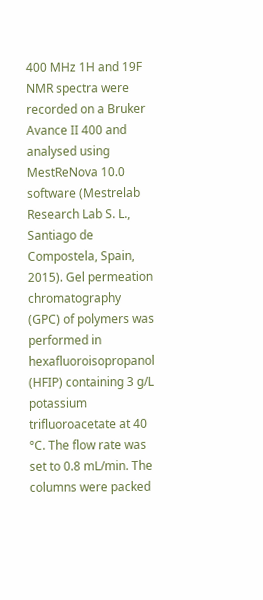400 MHz 1H and 19F NMR spectra were recorded on a Bruker Avance II 400 and analysed using MestReNova 10.0 software (Mestrelab Research Lab S. L., Santiago de Compostela, Spain, 2015). Gel permeation chromatography (GPC) of polymers was performed in hexafluoroisopropanol (HFIP) containing 3 g/L potassium trifluoroacetate at 40 °C. The flow rate was set to 0.8 mL/min. The columns were packed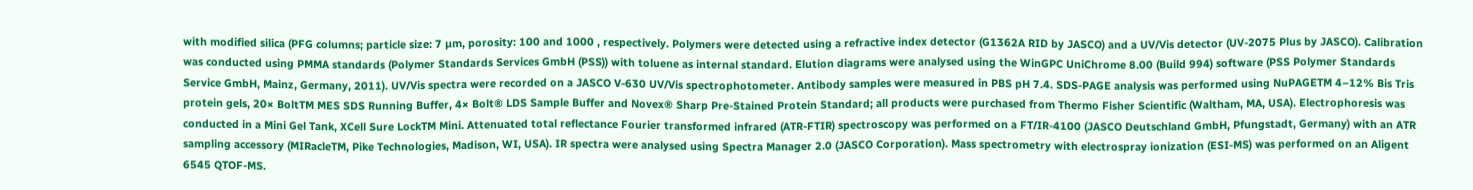with modified silica (PFG columns; particle size: 7 µm, porosity: 100 and 1000 , respectively. Polymers were detected using a refractive index detector (G1362A RID by JASCO) and a UV/Vis detector (UV-2075 Plus by JASCO). Calibration was conducted using PMMA standards (Polymer Standards Services GmbH (PSS)) with toluene as internal standard. Elution diagrams were analysed using the WinGPC UniChrome 8.00 (Build 994) software (PSS Polymer Standards Service GmbH, Mainz, Germany, 2011). UV/Vis spectra were recorded on a JASCO V-630 UV/Vis spectrophotometer. Antibody samples were measured in PBS pH 7.4. SDS-PAGE analysis was performed using NuPAGETM 4–12% Bis Tris protein gels, 20× BoltTM MES SDS Running Buffer, 4× Bolt® LDS Sample Buffer and Novex® Sharp Pre-Stained Protein Standard; all products were purchased from Thermo Fisher Scientific (Waltham, MA, USA). Electrophoresis was conducted in a Mini Gel Tank, XCell Sure LockTM Mini. Attenuated total reflectance Fourier transformed infrared (ATR-FTIR) spectroscopy was performed on a FT/IR-4100 (JASCO Deutschland GmbH, Pfungstadt, Germany) with an ATR sampling accessory (MIRacleTM, Pike Technologies, Madison, WI, USA). IR spectra were analysed using Spectra Manager 2.0 (JASCO Corporation). Mass spectrometry with electrospray ionization (ESI-MS) was performed on an Aligent 6545 QTOF-MS.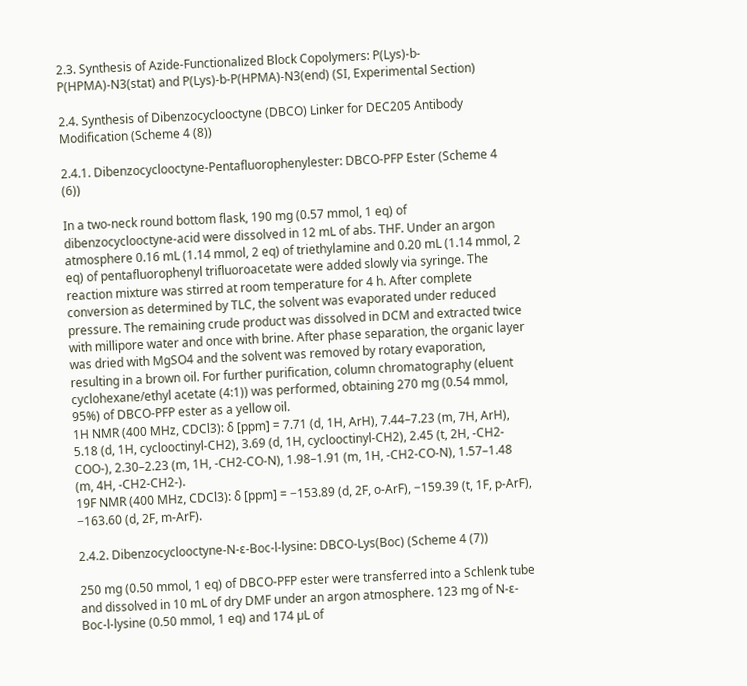2.3. Synthesis of Azide-Functionalized Block Copolymers: P(Lys)-b-P(HPMA)-N3(stat) and P(Lys)-b-P(HPMA)-N3(end) (SI, Experimental Section)

2.4. Synthesis of Dibenzocyclooctyne (DBCO) Linker for DEC205 Antibody Modification (Scheme 4 (8))

2.4.1. Dibenzocyclooctyne-Pentafluorophenylester: DBCO-PFP Ester (Scheme 4 (6))

In a two-neck round bottom flask, 190 mg (0.57 mmol, 1 eq) of dibenzocyclooctyne-acid were dissolved in 12 mL of abs. THF. Under an argon atmosphere 0.16 mL (1.14 mmol, 2 eq) of triethylamine and 0.20 mL (1.14 mmol, 2 eq) of pentafluorophenyl trifluoroacetate were added slowly via syringe. The reaction mixture was stirred at room temperature for 4 h. After complete conversion as determined by TLC, the solvent was evaporated under reduced pressure. The remaining crude product was dissolved in DCM and extracted twice with millipore water and once with brine. After phase separation, the organic layer was dried with MgSO4 and the solvent was removed by rotary evaporation, resulting in a brown oil. For further purification, column chromatography (eluent cyclohexane/ethyl acetate (4:1)) was performed, obtaining 270 mg (0.54 mmol, 95%) of DBCO-PFP ester as a yellow oil.
1H NMR (400 MHz, CDCl3): δ [ppm] = 7.71 (d, 1H, ArH), 7.44–7.23 (m, 7H, ArH), 5.18 (d, 1H, cyclooctinyl-CH2), 3.69 (d, 1H, cyclooctinyl-CH2), 2.45 (t, 2H, -CH2-COO-), 2.30–2.23 (m, 1H, -CH2-CO-N), 1.98–1.91 (m, 1H, -CH2-CO-N), 1.57–1.48 (m, 4H, -CH2-CH2-).
19F NMR (400 MHz, CDCl3): δ [ppm] = −153.89 (d, 2F, o-ArF), −159.39 (t, 1F, p-ArF), −163.60 (d, 2F, m-ArF).

2.4.2. Dibenzocyclooctyne-N-ε-Boc-l-lysine: DBCO-Lys(Boc) (Scheme 4 (7))

250 mg (0.50 mmol, 1 eq) of DBCO-PFP ester were transferred into a Schlenk tube and dissolved in 10 mL of dry DMF under an argon atmosphere. 123 mg of N-ε-Boc-l-lysine (0.50 mmol, 1 eq) and 174 µL of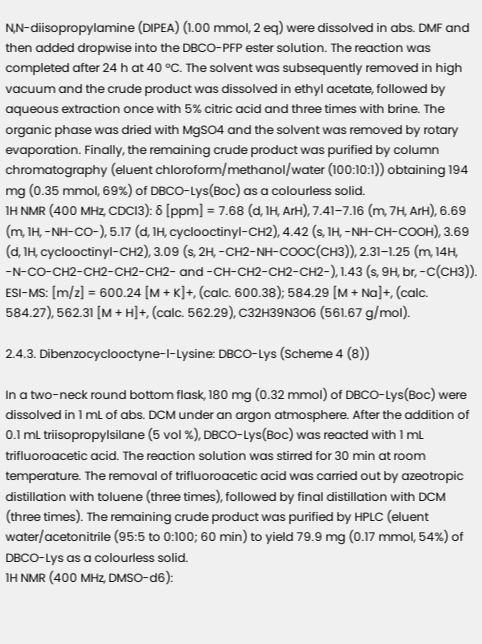N,N-diisopropylamine (DIPEA) (1.00 mmol, 2 eq) were dissolved in abs. DMF and then added dropwise into the DBCO-PFP ester solution. The reaction was completed after 24 h at 40 °C. The solvent was subsequently removed in high vacuum and the crude product was dissolved in ethyl acetate, followed by aqueous extraction once with 5% citric acid and three times with brine. The organic phase was dried with MgSO4 and the solvent was removed by rotary evaporation. Finally, the remaining crude product was purified by column chromatography (eluent chloroform/methanol/water (100:10:1)) obtaining 194 mg (0.35 mmol, 69%) of DBCO-Lys(Boc) as a colourless solid.
1H NMR (400 MHz, CDCl3): δ [ppm] = 7.68 (d, 1H, ArH), 7.41–7.16 (m, 7H, ArH), 6.69 (m, 1H, -NH-CO-), 5.17 (d, 1H, cyclooctinyl-CH2), 4.42 (s, 1H, -NH-CH-COOH), 3.69 (d, 1H, cyclooctinyl-CH2), 3.09 (s, 2H, -CH2-NH-COOC(CH3)), 2.31–1.25 (m, 14H, -N-CO-CH2-CH2-CH2-CH2- and -CH-CH2-CH2-CH2-), 1.43 (s, 9H, br, -C(CH3)).
ESI-MS: [m/z] = 600.24 [M + K]+, (calc. 600.38); 584.29 [M + Na]+, (calc. 584.27), 562.31 [M + H]+, (calc. 562.29), C32H39N3O6 (561.67 g/mol).

2.4.3. Dibenzocyclooctyne-l-Lysine: DBCO-Lys (Scheme 4 (8))

In a two-neck round bottom flask, 180 mg (0.32 mmol) of DBCO-Lys(Boc) were dissolved in 1 mL of abs. DCM under an argon atmosphere. After the addition of 0.1 mL triisopropylsilane (5 vol %), DBCO-Lys(Boc) was reacted with 1 mL trifluoroacetic acid. The reaction solution was stirred for 30 min at room temperature. The removal of trifluoroacetic acid was carried out by azeotropic distillation with toluene (three times), followed by final distillation with DCM (three times). The remaining crude product was purified by HPLC (eluent water/acetonitrile (95:5 to 0:100; 60 min) to yield 79.9 mg (0.17 mmol, 54%) of DBCO-Lys as a colourless solid.
1H NMR (400 MHz, DMSO-d6):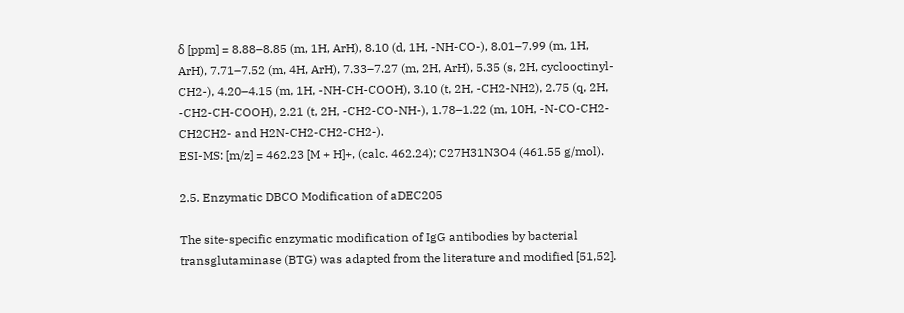δ [ppm] = 8.88–8.85 (m, 1H, ArH), 8.10 (d, 1H, -NH-CO-), 8.01–7.99 (m, 1H, ArH), 7.71–7.52 (m, 4H, ArH), 7.33–7.27 (m, 2H, ArH), 5.35 (s, 2H, cyclooctinyl-CH2-), 4.20–4.15 (m, 1H, -NH-CH-COOH), 3.10 (t, 2H, -CH2-NH2), 2.75 (q, 2H, -CH2-CH-COOH), 2.21 (t, 2H, -CH2-CO-NH-), 1.78–1.22 (m, 10H, -N-CO-CH2-CH2CH2- and H2N-CH2-CH2-CH2-).
ESI-MS: [m/z] = 462.23 [M + H]+, (calc. 462.24); C27H31N3O4 (461.55 g/mol).

2.5. Enzymatic DBCO Modification of aDEC205

The site-specific enzymatic modification of IgG antibodies by bacterial transglutaminase (BTG) was adapted from the literature and modified [51,52].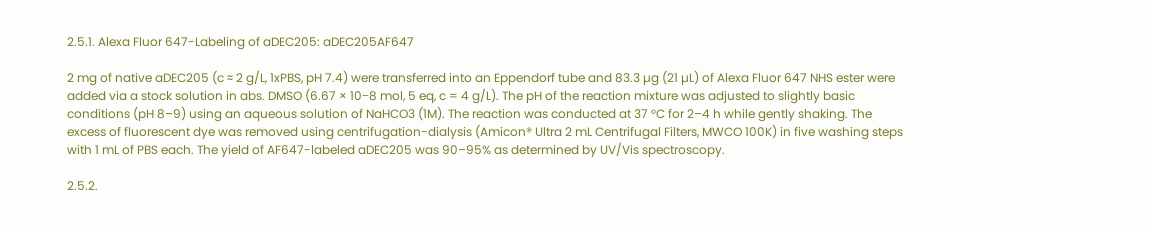2.5.1. Alexa Fluor 647-Labeling of aDEC205: aDEC205AF647

2 mg of native aDEC205 (c ≈ 2 g/L, 1xPBS, pH 7.4) were transferred into an Eppendorf tube and 83.3 µg (21 µL) of Alexa Fluor 647 NHS ester were added via a stock solution in abs. DMSO (6.67 × 10−8 mol, 5 eq, c = 4 g/L). The pH of the reaction mixture was adjusted to slightly basic conditions (pH 8–9) using an aqueous solution of NaHCO3 (1M). The reaction was conducted at 37 °C for 2–4 h while gently shaking. The excess of fluorescent dye was removed using centrifugation-dialysis (Amicon® Ultra 2 mL Centrifugal Filters, MWCO 100K) in five washing steps with 1 mL of PBS each. The yield of AF647-labeled aDEC205 was 90–95% as determined by UV/Vis spectroscopy.

2.5.2.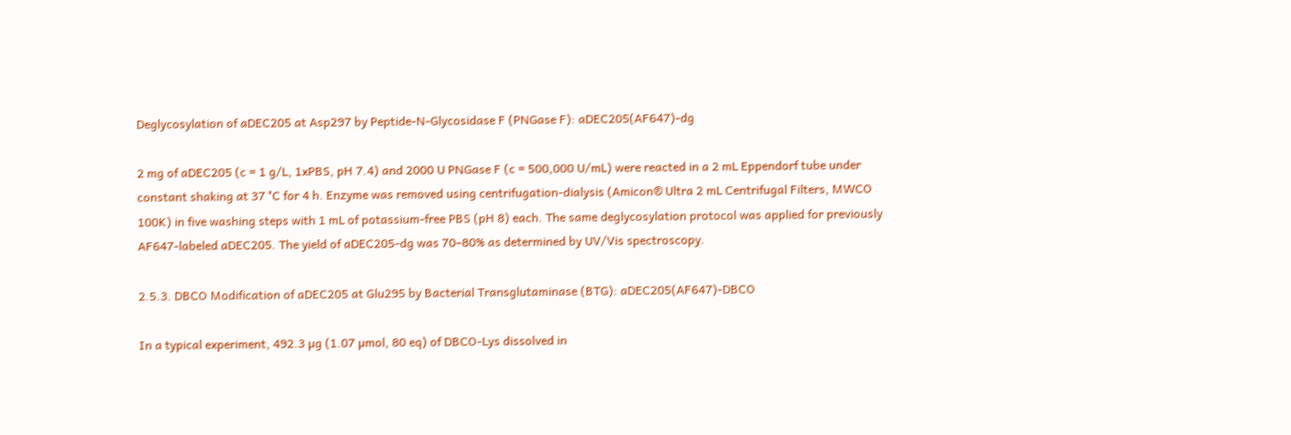Deglycosylation of aDEC205 at Asp297 by Peptide-N-Glycosidase F (PNGase F): aDEC205(AF647)-dg

2 mg of aDEC205 (c = 1 g/L, 1xPBS, pH 7.4) and 2000 U PNGase F (c = 500,000 U/mL) were reacted in a 2 mL Eppendorf tube under constant shaking at 37 °C for 4 h. Enzyme was removed using centrifugation-dialysis (Amicon® Ultra 2 mL Centrifugal Filters, MWCO 100K) in five washing steps with 1 mL of potassium-free PBS (pH 8) each. The same deglycosylation protocol was applied for previously AF647-labeled aDEC205. The yield of aDEC205-dg was 70–80% as determined by UV/Vis spectroscopy.

2.5.3. DBCO Modification of aDEC205 at Glu295 by Bacterial Transglutaminase (BTG): aDEC205(AF647)-DBCO

In a typical experiment, 492.3 µg (1.07 µmol, 80 eq) of DBCO-Lys dissolved in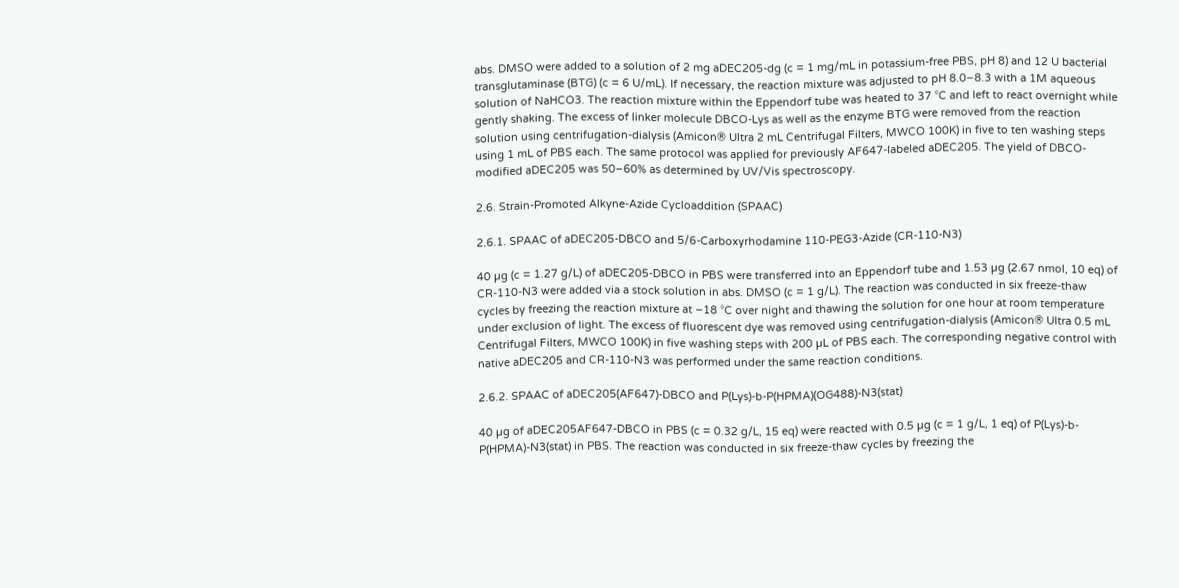abs. DMSO were added to a solution of 2 mg aDEC205-dg (c = 1 mg/mL in potassium-free PBS, pH 8) and 12 U bacterial transglutaminase (BTG) (c = 6 U/mL). If necessary, the reaction mixture was adjusted to pH 8.0–8.3 with a 1M aqueous solution of NaHCO3. The reaction mixture within the Eppendorf tube was heated to 37 °C and left to react overnight while gently shaking. The excess of linker molecule DBCO-Lys as well as the enzyme BTG were removed from the reaction solution using centrifugation-dialysis (Amicon® Ultra 2 mL Centrifugal Filters, MWCO 100K) in five to ten washing steps using 1 mL of PBS each. The same protocol was applied for previously AF647-labeled aDEC205. The yield of DBCO-modified aDEC205 was 50–60% as determined by UV/Vis spectroscopy.

2.6. Strain-Promoted Alkyne-Azide Cycloaddition (SPAAC)

2.6.1. SPAAC of aDEC205-DBCO and 5/6-Carboxyrhodamine 110-PEG3-Azide (CR-110-N3)

40 µg (c = 1.27 g/L) of aDEC205-DBCO in PBS were transferred into an Eppendorf tube and 1.53 µg (2.67 nmol, 10 eq) of CR-110-N3 were added via a stock solution in abs. DMSO (c = 1 g/L). The reaction was conducted in six freeze-thaw cycles by freezing the reaction mixture at −18 °C over night and thawing the solution for one hour at room temperature under exclusion of light. The excess of fluorescent dye was removed using centrifugation-dialysis (Amicon® Ultra 0.5 mL Centrifugal Filters, MWCO 100K) in five washing steps with 200 µL of PBS each. The corresponding negative control with native aDEC205 and CR-110-N3 was performed under the same reaction conditions.

2.6.2. SPAAC of aDEC205(AF647)-DBCO and P(Lys)-b-P(HPMA)(OG488)-N3(stat)

40 µg of aDEC205AF647-DBCO in PBS (c = 0.32 g/L, 15 eq) were reacted with 0.5 µg (c = 1 g/L, 1 eq) of P(Lys)-b-P(HPMA)-N3(stat) in PBS. The reaction was conducted in six freeze-thaw cycles by freezing the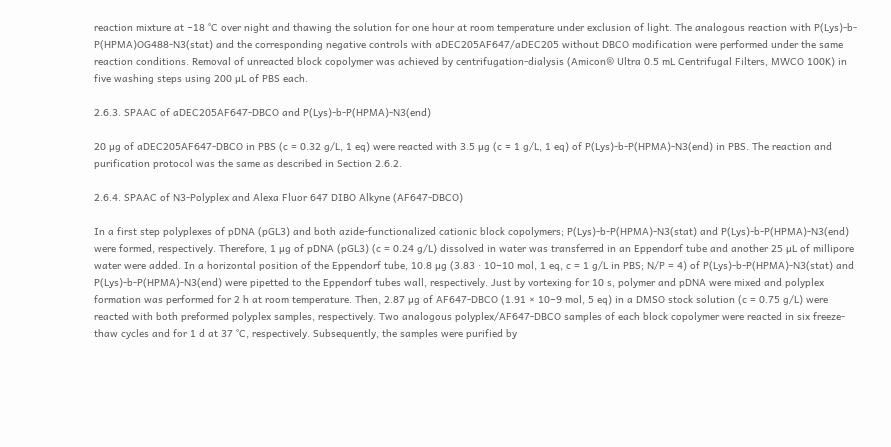reaction mixture at −18 °C over night and thawing the solution for one hour at room temperature under exclusion of light. The analogous reaction with P(Lys)-b-P(HPMA)OG488-N3(stat) and the corresponding negative controls with aDEC205AF647/aDEC205 without DBCO modification were performed under the same reaction conditions. Removal of unreacted block copolymer was achieved by centrifugation-dialysis (Amicon® Ultra 0.5 mL Centrifugal Filters, MWCO 100K) in five washing steps using 200 µL of PBS each.

2.6.3. SPAAC of aDEC205AF647-DBCO and P(Lys)-b-P(HPMA)-N3(end)

20 µg of aDEC205AF647-DBCO in PBS (c = 0.32 g/L, 1 eq) were reacted with 3.5 µg (c = 1 g/L, 1 eq) of P(Lys)-b-P(HPMA)-N3(end) in PBS. The reaction and purification protocol was the same as described in Section 2.6.2.

2.6.4. SPAAC of N3-Polyplex and Alexa Fluor 647 DIBO Alkyne (AF647-DBCO)

In a first step polyplexes of pDNA (pGL3) and both azide-functionalized cationic block copolymers; P(Lys)-b-P(HPMA)-N3(stat) and P(Lys)-b-P(HPMA)-N3(end) were formed, respectively. Therefore, 1 µg of pDNA (pGL3) (c = 0.24 g/L) dissolved in water was transferred in an Eppendorf tube and another 25 µL of millipore water were added. In a horizontal position of the Eppendorf tube, 10.8 µg (3.83 · 10−10 mol, 1 eq, c = 1 g/L in PBS; N/P = 4) of P(Lys)-b-P(HPMA)-N3(stat) and P(Lys)-b-P(HPMA)-N3(end) were pipetted to the Eppendorf tubes wall, respectively. Just by vortexing for 10 s, polymer and pDNA were mixed and polyplex formation was performed for 2 h at room temperature. Then, 2.87 µg of AF647-DBCO (1.91 × 10−9 mol, 5 eq) in a DMSO stock solution (c = 0.75 g/L) were reacted with both preformed polyplex samples, respectively. Two analogous polyplex/AF647-DBCO samples of each block copolymer were reacted in six freeze-thaw cycles and for 1 d at 37 °C, respectively. Subsequently, the samples were purified by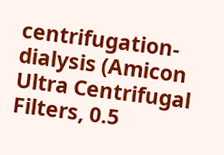centrifugation-dialysis (Amicon Ultra Centrifugal Filters, 0.5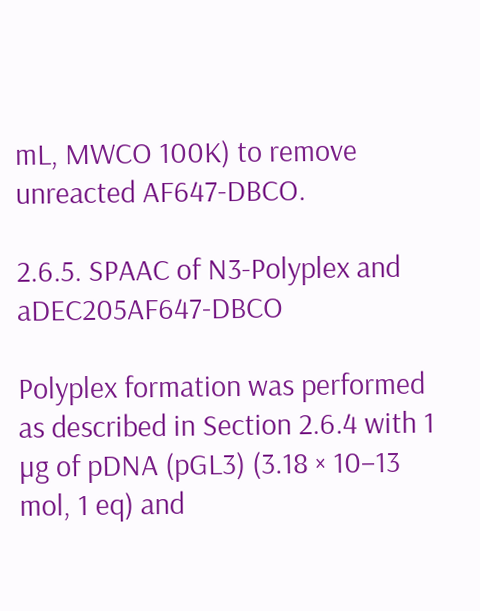mL, MWCO 100K) to remove unreacted AF647-DBCO.

2.6.5. SPAAC of N3-Polyplex and aDEC205AF647-DBCO

Polyplex formation was performed as described in Section 2.6.4 with 1 µg of pDNA (pGL3) (3.18 × 10−13 mol, 1 eq) and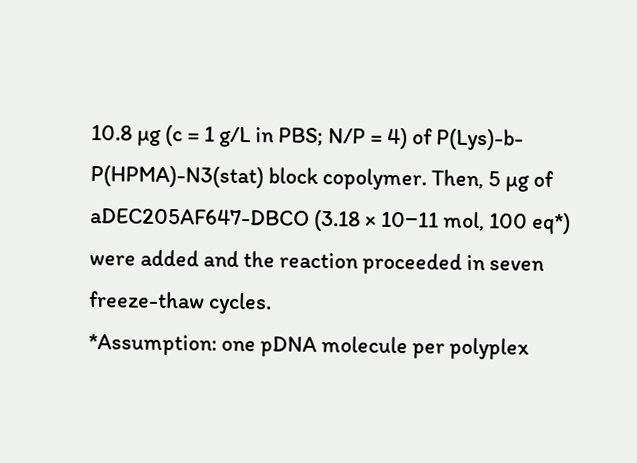10.8 µg (c = 1 g/L in PBS; N/P = 4) of P(Lys)-b-P(HPMA)-N3(stat) block copolymer. Then, 5 µg of aDEC205AF647-DBCO (3.18 × 10−11 mol, 100 eq*) were added and the reaction proceeded in seven freeze-thaw cycles.
*Assumption: one pDNA molecule per polyplex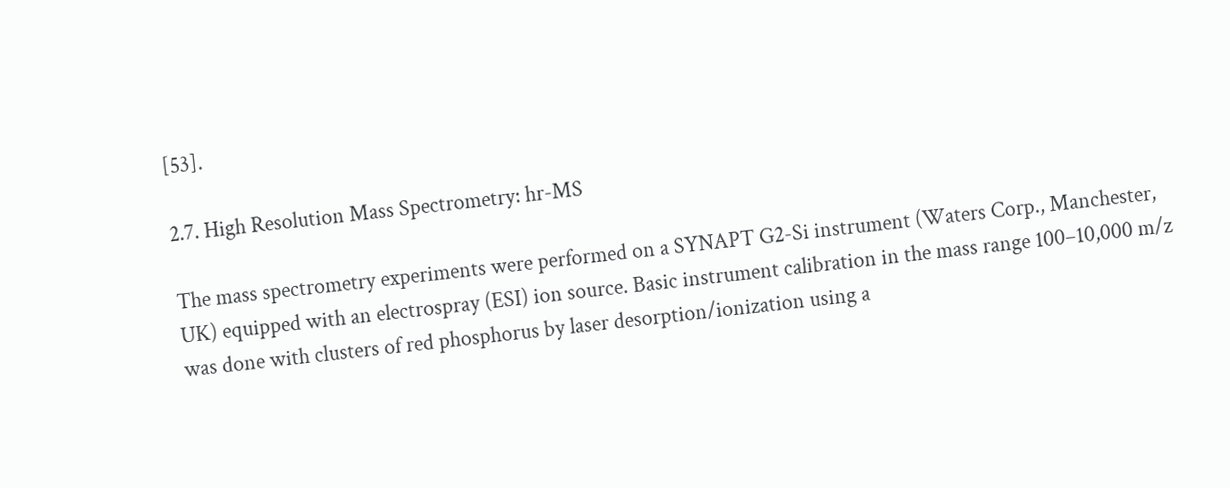[53].

2.7. High Resolution Mass Spectrometry: hr-MS

The mass spectrometry experiments were performed on a SYNAPT G2-Si instrument (Waters Corp., Manchester, UK) equipped with an electrospray (ESI) ion source. Basic instrument calibration in the mass range 100–10,000 m/z was done with clusters of red phosphorus by laser desorption/ionization using a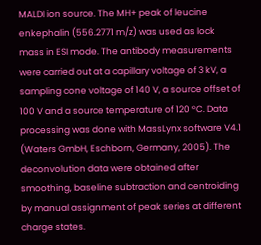MALDI ion source. The MH+ peak of leucine enkephalin (556.2771 m/z) was used as lock mass in ESI mode. The antibody measurements were carried out at a capillary voltage of 3 kV, a sampling cone voltage of 140 V, a source offset of 100 V and a source temperature of 120 °C. Data processing was done with MassLynx software V4.1 (Waters GmbH, Eschborn, Germany, 2005). The deconvolution data were obtained after smoothing, baseline subtraction and centroiding by manual assignment of peak series at different charge states.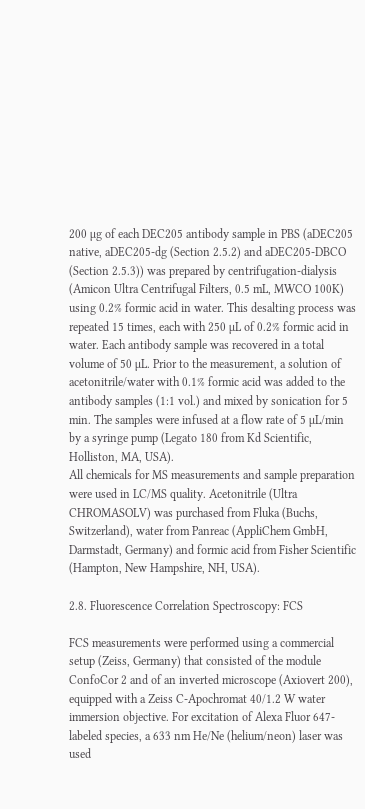200 µg of each DEC205 antibody sample in PBS (aDEC205 native, aDEC205-dg (Section 2.5.2) and aDEC205-DBCO (Section 2.5.3)) was prepared by centrifugation-dialysis (Amicon Ultra Centrifugal Filters, 0.5 mL, MWCO 100K) using 0.2% formic acid in water. This desalting process was repeated 15 times, each with 250 µL of 0.2% formic acid in water. Each antibody sample was recovered in a total volume of 50 µL. Prior to the measurement, a solution of acetonitrile/water with 0.1% formic acid was added to the antibody samples (1:1 vol.) and mixed by sonication for 5 min. The samples were infused at a flow rate of 5 µL/min by a syringe pump (Legato 180 from Kd Scientific, Holliston, MA, USA).
All chemicals for MS measurements and sample preparation were used in LC/MS quality. Acetonitrile (Ultra CHROMASOLV) was purchased from Fluka (Buchs, Switzerland), water from Panreac (AppliChem GmbH, Darmstadt, Germany) and formic acid from Fisher Scientific (Hampton, New Hampshire, NH, USA).

2.8. Fluorescence Correlation Spectroscopy: FCS

FCS measurements were performed using a commercial setup (Zeiss, Germany) that consisted of the module ConfoCor 2 and of an inverted microscope (Axiovert 200), equipped with a Zeiss C-Apochromat 40/1.2 W water immersion objective. For excitation of Alexa Fluor 647-labeled species, a 633 nm He/Ne (helium/neon) laser was used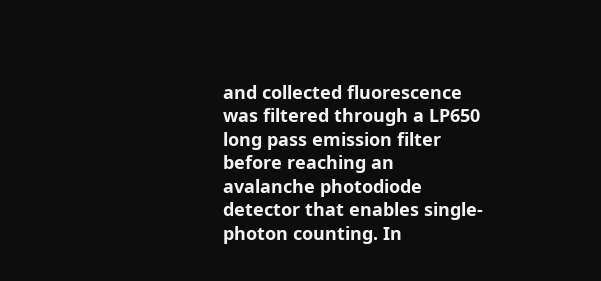and collected fluorescence was filtered through a LP650 long pass emission filter before reaching an avalanche photodiode detector that enables single-photon counting. In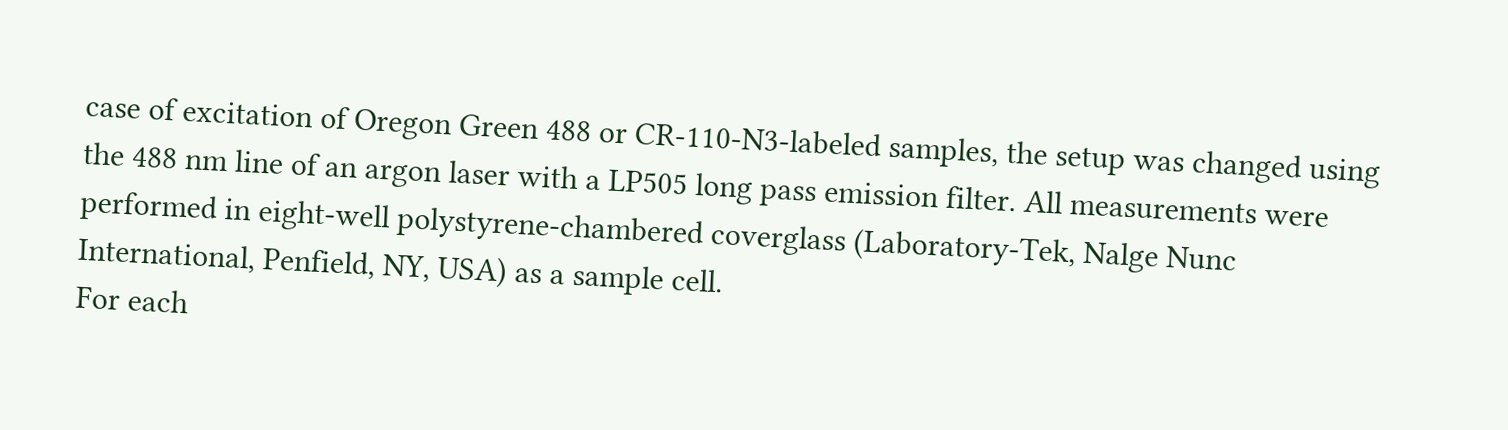case of excitation of Oregon Green 488 or CR-110-N3-labeled samples, the setup was changed using the 488 nm line of an argon laser with a LP505 long pass emission filter. All measurements were performed in eight-well polystyrene-chambered coverglass (Laboratory-Tek, Nalge Nunc International, Penfield, NY, USA) as a sample cell.
For each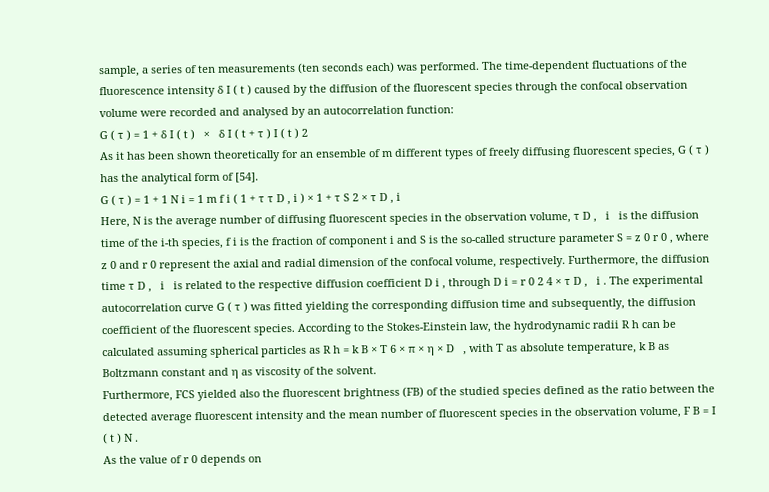sample, a series of ten measurements (ten seconds each) was performed. The time-dependent fluctuations of the fluorescence intensity δ I ( t ) caused by the diffusion of the fluorescent species through the confocal observation volume were recorded and analysed by an autocorrelation function:
G ( τ ) = 1 + δ I ( t )   ×   δ I ( t + τ ) I ( t ) 2
As it has been shown theoretically for an ensemble of m different types of freely diffusing fluorescent species, G ( τ ) has the analytical form of [54].
G ( τ ) = 1 + 1 N i = 1 m f i ( 1 + τ τ D , i ) × 1 + τ S 2 × τ D , i
Here, N is the average number of diffusing fluorescent species in the observation volume, τ D ,   i   is the diffusion time of the i-th species, f i is the fraction of component i and S is the so-called structure parameter S = z 0 r 0 , where z 0 and r 0 represent the axial and radial dimension of the confocal volume, respectively. Furthermore, the diffusion time τ D ,   i   is related to the respective diffusion coefficient D i , through D i = r 0 2 4 × τ D ,   i . The experimental autocorrelation curve G ( τ ) was fitted yielding the corresponding diffusion time and subsequently, the diffusion coefficient of the fluorescent species. According to the Stokes-Einstein law, the hydrodynamic radii R h can be calculated assuming spherical particles as R h = k B × T 6 × π × η × D   , with T as absolute temperature, k B as Boltzmann constant and η as viscosity of the solvent.
Furthermore, FCS yielded also the fluorescent brightness (FB) of the studied species defined as the ratio between the detected average fluorescent intensity and the mean number of fluorescent species in the observation volume, F B = I ( t ) N .
As the value of r 0 depends on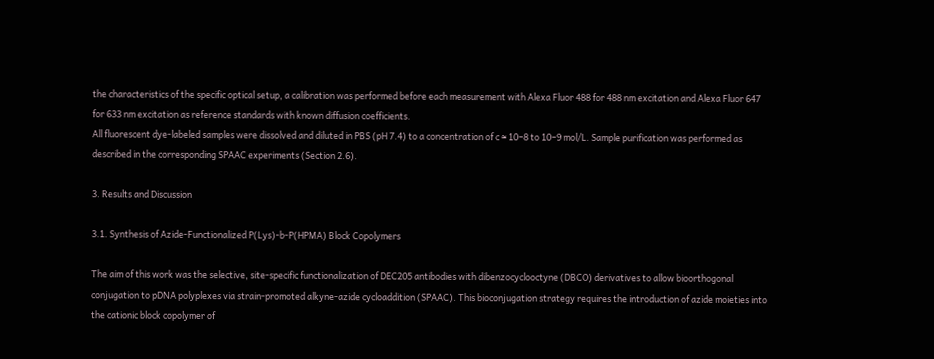the characteristics of the specific optical setup, a calibration was performed before each measurement with Alexa Fluor 488 for 488 nm excitation and Alexa Fluor 647 for 633 nm excitation as reference standards with known diffusion coefficients.
All fluorescent dye-labeled samples were dissolved and diluted in PBS (pH 7.4) to a concentration of c ≈ 10−8 to 10−9 mol/L. Sample purification was performed as described in the corresponding SPAAC experiments (Section 2.6).

3. Results and Discussion

3.1. Synthesis of Azide-Functionalized P(Lys)-b-P(HPMA) Block Copolymers

The aim of this work was the selective, site-specific functionalization of DEC205 antibodies with dibenzocyclooctyne (DBCO) derivatives to allow bioorthogonal conjugation to pDNA polyplexes via strain-promoted alkyne-azide cycloaddition (SPAAC). This bioconjugation strategy requires the introduction of azide moieties into the cationic block copolymer of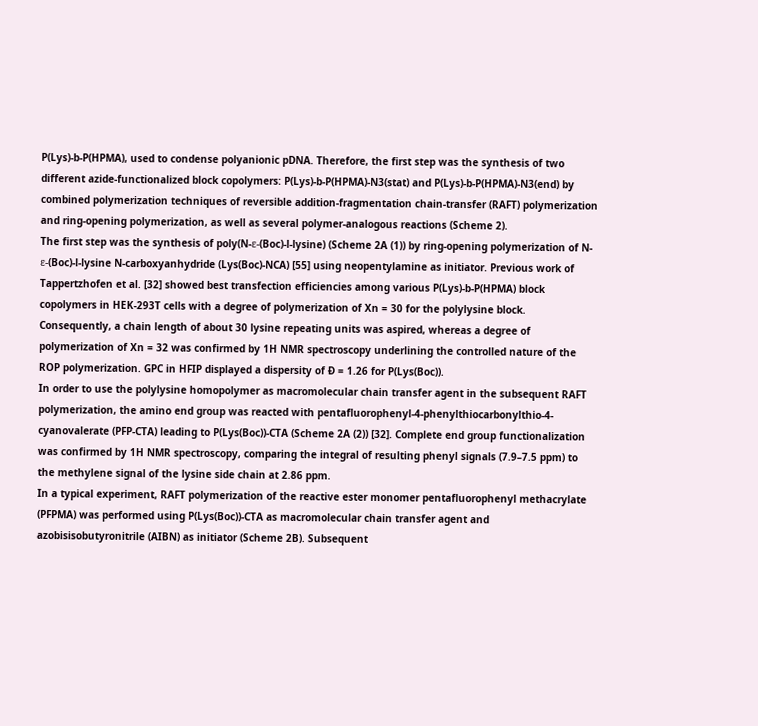P(Lys)-b-P(HPMA), used to condense polyanionic pDNA. Therefore, the first step was the synthesis of two different azide-functionalized block copolymers: P(Lys)-b-P(HPMA)-N3(stat) and P(Lys)-b-P(HPMA)-N3(end) by combined polymerization techniques of reversible addition-fragmentation chain-transfer (RAFT) polymerization and ring-opening polymerization, as well as several polymer-analogous reactions (Scheme 2).
The first step was the synthesis of poly(N-ε-(Boc)-l-lysine) (Scheme 2A (1)) by ring-opening polymerization of N-ε-(Boc)-l-lysine N-carboxyanhydride (Lys(Boc)-NCA) [55] using neopentylamine as initiator. Previous work of Tappertzhofen et al. [32] showed best transfection efficiencies among various P(Lys)-b-P(HPMA) block copolymers in HEK-293T cells with a degree of polymerization of Xn = 30 for the polylysine block. Consequently, a chain length of about 30 lysine repeating units was aspired, whereas a degree of polymerization of Xn = 32 was confirmed by 1H NMR spectroscopy underlining the controlled nature of the ROP polymerization. GPC in HFIP displayed a dispersity of Đ = 1.26 for P(Lys(Boc)).
In order to use the polylysine homopolymer as macromolecular chain transfer agent in the subsequent RAFT polymerization, the amino end group was reacted with pentafluorophenyl-4-phenylthiocarbonylthio-4-cyanovalerate (PFP-CTA) leading to P(Lys(Boc))-CTA (Scheme 2A (2)) [32]. Complete end group functionalization was confirmed by 1H NMR spectroscopy, comparing the integral of resulting phenyl signals (7.9–7.5 ppm) to the methylene signal of the lysine side chain at 2.86 ppm.
In a typical experiment, RAFT polymerization of the reactive ester monomer pentafluorophenyl methacrylate (PFPMA) was performed using P(Lys(Boc))-CTA as macromolecular chain transfer agent and azobisisobutyronitrile (AIBN) as initiator (Scheme 2B). Subsequent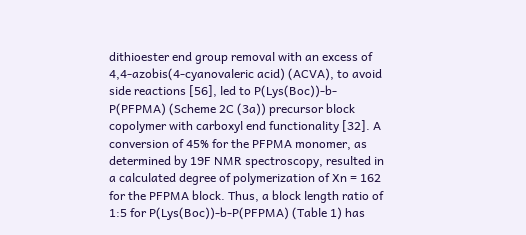dithioester end group removal with an excess of 4,4-azobis(4-cyanovaleric acid) (ACVA), to avoid side reactions [56], led to P(Lys(Boc))-b-P(PFPMA) (Scheme 2C (3a)) precursor block copolymer with carboxyl end functionality [32]. A conversion of 45% for the PFPMA monomer, as determined by 19F NMR spectroscopy, resulted in a calculated degree of polymerization of Xn = 162 for the PFPMA block. Thus, a block length ratio of 1:5 for P(Lys(Boc))-b-P(PFPMA) (Table 1) has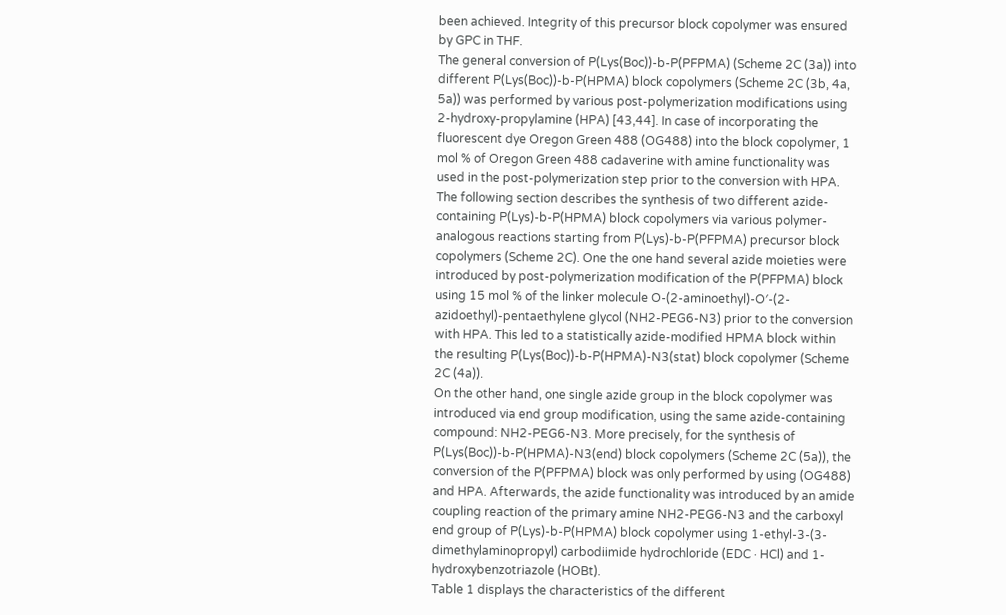been achieved. Integrity of this precursor block copolymer was ensured by GPC in THF.
The general conversion of P(Lys(Boc))-b-P(PFPMA) (Scheme 2C (3a)) into different P(Lys(Boc))-b-P(HPMA) block copolymers (Scheme 2C (3b, 4a, 5a)) was performed by various post-polymerization modifications using 2-hydroxy-propylamine (HPA) [43,44]. In case of incorporating the fluorescent dye Oregon Green 488 (OG488) into the block copolymer, 1 mol % of Oregon Green 488 cadaverine with amine functionality was used in the post-polymerization step prior to the conversion with HPA.
The following section describes the synthesis of two different azide-containing P(Lys)-b-P(HPMA) block copolymers via various polymer-analogous reactions starting from P(Lys)-b-P(PFPMA) precursor block copolymers (Scheme 2C). One the one hand several azide moieties were introduced by post-polymerization modification of the P(PFPMA) block using 15 mol % of the linker molecule O-(2-aminoethyl)-O′-(2-azidoethyl)-pentaethylene glycol (NH2-PEG6-N3) prior to the conversion with HPA. This led to a statistically azide-modified HPMA block within the resulting P(Lys(Boc))-b-P(HPMA)-N3(stat) block copolymer (Scheme 2C (4a)).
On the other hand, one single azide group in the block copolymer was introduced via end group modification, using the same azide-containing compound: NH2-PEG6-N3. More precisely, for the synthesis of P(Lys(Boc))-b-P(HPMA)-N3(end) block copolymers (Scheme 2C (5a)), the conversion of the P(PFPMA) block was only performed by using (OG488) and HPA. Afterwards, the azide functionality was introduced by an amide coupling reaction of the primary amine NH2-PEG6-N3 and the carboxyl end group of P(Lys)-b-P(HPMA) block copolymer using 1-ethyl-3-(3-dimethylaminopropyl) carbodiimide hydrochloride (EDC · HCl) and 1-hydroxybenzotriazole (HOBt).
Table 1 displays the characteristics of the different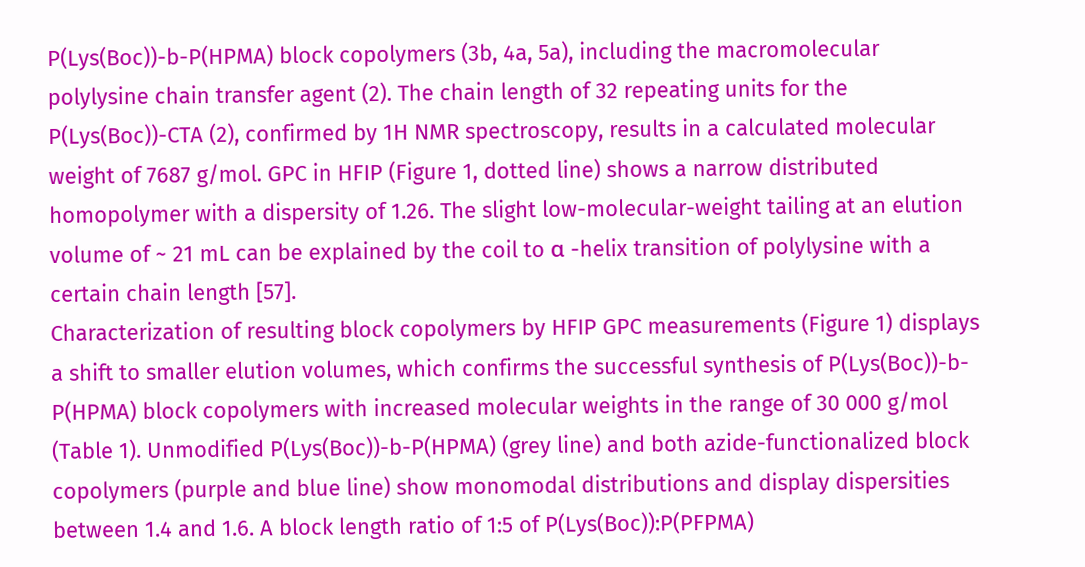P(Lys(Boc))-b-P(HPMA) block copolymers (3b, 4a, 5a), including the macromolecular polylysine chain transfer agent (2). The chain length of 32 repeating units for the P(Lys(Boc))-CTA (2), confirmed by 1H NMR spectroscopy, results in a calculated molecular weight of 7687 g/mol. GPC in HFIP (Figure 1, dotted line) shows a narrow distributed homopolymer with a dispersity of 1.26. The slight low-molecular-weight tailing at an elution volume of ~ 21 mL can be explained by the coil to α -helix transition of polylysine with a certain chain length [57].
Characterization of resulting block copolymers by HFIP GPC measurements (Figure 1) displays a shift to smaller elution volumes, which confirms the successful synthesis of P(Lys(Boc))-b-P(HPMA) block copolymers with increased molecular weights in the range of 30 000 g/mol (Table 1). Unmodified P(Lys(Boc))-b-P(HPMA) (grey line) and both azide-functionalized block copolymers (purple and blue line) show monomodal distributions and display dispersities between 1.4 and 1.6. A block length ratio of 1:5 of P(Lys(Boc)):P(PFPMA)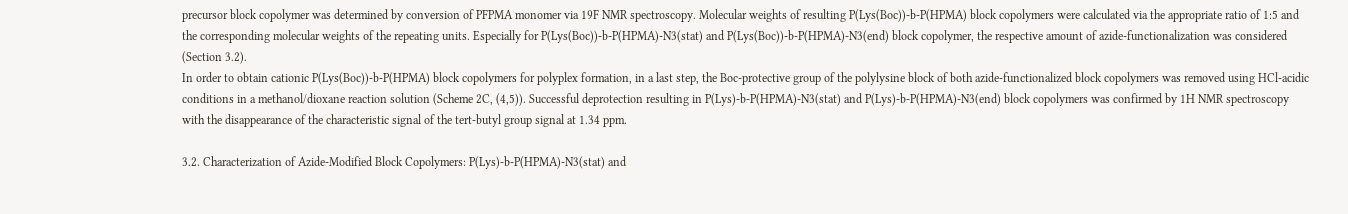precursor block copolymer was determined by conversion of PFPMA monomer via 19F NMR spectroscopy. Molecular weights of resulting P(Lys(Boc))-b-P(HPMA) block copolymers were calculated via the appropriate ratio of 1:5 and the corresponding molecular weights of the repeating units. Especially for P(Lys(Boc))-b-P(HPMA)-N3(stat) and P(Lys(Boc))-b-P(HPMA)-N3(end) block copolymer, the respective amount of azide-functionalization was considered (Section 3.2).
In order to obtain cationic P(Lys(Boc))-b-P(HPMA) block copolymers for polyplex formation, in a last step, the Boc-protective group of the polylysine block of both azide-functionalized block copolymers was removed using HCl-acidic conditions in a methanol/dioxane reaction solution (Scheme 2C, (4,5)). Successful deprotection resulting in P(Lys)-b-P(HPMA)-N3(stat) and P(Lys)-b-P(HPMA)-N3(end) block copolymers was confirmed by 1H NMR spectroscopy with the disappearance of the characteristic signal of the tert-butyl group signal at 1.34 ppm.

3.2. Characterization of Azide-Modified Block Copolymers: P(Lys)-b-P(HPMA)-N3(stat) and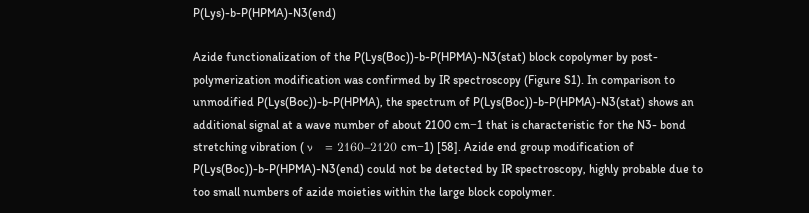P(Lys)-b-P(HPMA)-N3(end)

Azide functionalization of the P(Lys(Boc))-b-P(HPMA)-N3(stat) block copolymer by post-polymerization modification was confirmed by IR spectroscopy (Figure S1). In comparison to unmodified P(Lys(Boc))-b-P(HPMA), the spectrum of P(Lys(Boc))-b-P(HPMA)-N3(stat) shows an additional signal at a wave number of about 2100 cm−1 that is characteristic for the N3- bond stretching vibration ( ν   = 2160–2120 cm−1) [58]. Azide end group modification of P(Lys(Boc))-b-P(HPMA)-N3(end) could not be detected by IR spectroscopy, highly probable due to too small numbers of azide moieties within the large block copolymer.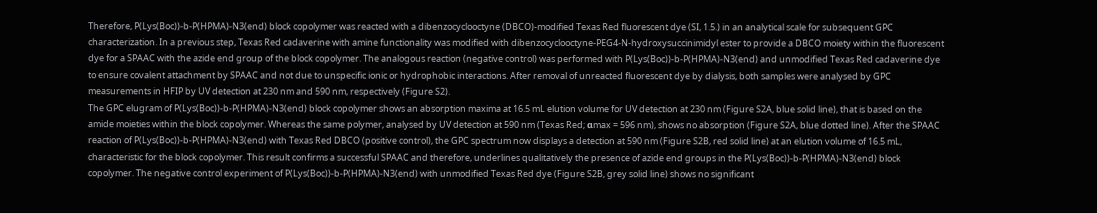Therefore, P(Lys(Boc))-b-P(HPMA)-N3(end) block copolymer was reacted with a dibenzocyclooctyne (DBCO)-modified Texas Red fluorescent dye (SI, 1.5.) in an analytical scale for subsequent GPC characterization. In a previous step, Texas Red cadaverine with amine functionality was modified with dibenzocyclooctyne-PEG4-N-hydroxysuccinimidyl ester to provide a DBCO moiety within the fluorescent dye for a SPAAC with the azide end group of the block copolymer. The analogous reaction (negative control) was performed with P(Lys(Boc))-b-P(HPMA)-N3(end) and unmodified Texas Red cadaverine dye to ensure covalent attachment by SPAAC and not due to unspecific ionic or hydrophobic interactions. After removal of unreacted fluorescent dye by dialysis, both samples were analysed by GPC measurements in HFIP by UV detection at 230 nm and 590 nm, respectively (Figure S2).
The GPC elugram of P(Lys(Boc))-b-P(HPMA)-N3(end) block copolymer shows an absorption maxima at 16.5 mL elution volume for UV detection at 230 nm (Figure S2A, blue solid line), that is based on the amide moieties within the block copolymer. Whereas the same polymer, analysed by UV detection at 590 nm (Texas Red; αmax = 596 nm), shows no absorption (Figure S2A, blue dotted line). After the SPAAC reaction of P(Lys(Boc))-b-P(HPMA)-N3(end) with Texas Red DBCO (positive control), the GPC spectrum now displays a detection at 590 nm (Figure S2B, red solid line) at an elution volume of 16.5 mL, characteristic for the block copolymer. This result confirms a successful SPAAC and therefore, underlines qualitatively the presence of azide end groups in the P(Lys(Boc))-b-P(HPMA)-N3(end) block copolymer. The negative control experiment of P(Lys(Boc))-b-P(HPMA)-N3(end) with unmodified Texas Red dye (Figure S2B, grey solid line) shows no significant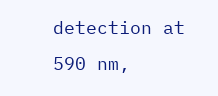detection at 590 nm,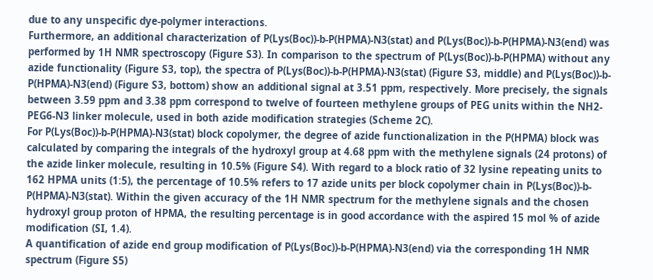due to any unspecific dye-polymer interactions.
Furthermore, an additional characterization of P(Lys(Boc))-b-P(HPMA)-N3(stat) and P(Lys(Boc))-b-P(HPMA)-N3(end) was performed by 1H NMR spectroscopy (Figure S3). In comparison to the spectrum of P(Lys(Boc))-b-P(HPMA) without any azide functionality (Figure S3, top), the spectra of P(Lys(Boc))-b-P(HPMA)-N3(stat) (Figure S3, middle) and P(Lys(Boc))-b-P(HPMA)-N3(end) (Figure S3, bottom) show an additional signal at 3.51 ppm, respectively. More precisely, the signals between 3.59 ppm and 3.38 ppm correspond to twelve of fourteen methylene groups of PEG units within the NH2-PEG6-N3 linker molecule, used in both azide modification strategies (Scheme 2C).
For P(Lys(Boc))-b-P(HPMA)-N3(stat) block copolymer, the degree of azide functionalization in the P(HPMA) block was calculated by comparing the integrals of the hydroxyl group at 4.68 ppm with the methylene signals (24 protons) of the azide linker molecule, resulting in 10.5% (Figure S4). With regard to a block ratio of 32 lysine repeating units to 162 HPMA units (1:5), the percentage of 10.5% refers to 17 azide units per block copolymer chain in P(Lys(Boc))-b-P(HPMA)-N3(stat). Within the given accuracy of the 1H NMR spectrum for the methylene signals and the chosen hydroxyl group proton of HPMA, the resulting percentage is in good accordance with the aspired 15 mol % of azide modification (SI, 1.4).
A quantification of azide end group modification of P(Lys(Boc))-b-P(HPMA)-N3(end) via the corresponding 1H NMR spectrum (Figure S5)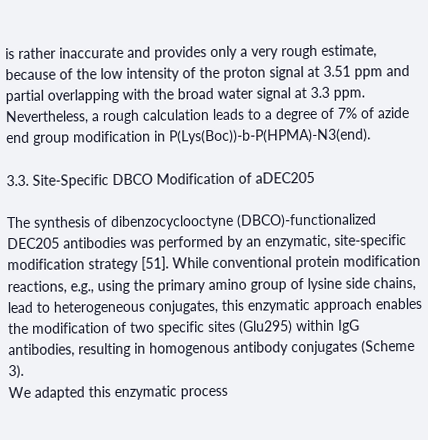is rather inaccurate and provides only a very rough estimate, because of the low intensity of the proton signal at 3.51 ppm and partial overlapping with the broad water signal at 3.3 ppm. Nevertheless, a rough calculation leads to a degree of 7% of azide end group modification in P(Lys(Boc))-b-P(HPMA)-N3(end).

3.3. Site-Specific DBCO Modification of aDEC205

The synthesis of dibenzocyclooctyne (DBCO)-functionalized DEC205 antibodies was performed by an enzymatic, site-specific modification strategy [51]. While conventional protein modification reactions, e.g., using the primary amino group of lysine side chains, lead to heterogeneous conjugates, this enzymatic approach enables the modification of two specific sites (Glu295) within IgG antibodies, resulting in homogenous antibody conjugates (Scheme 3).
We adapted this enzymatic process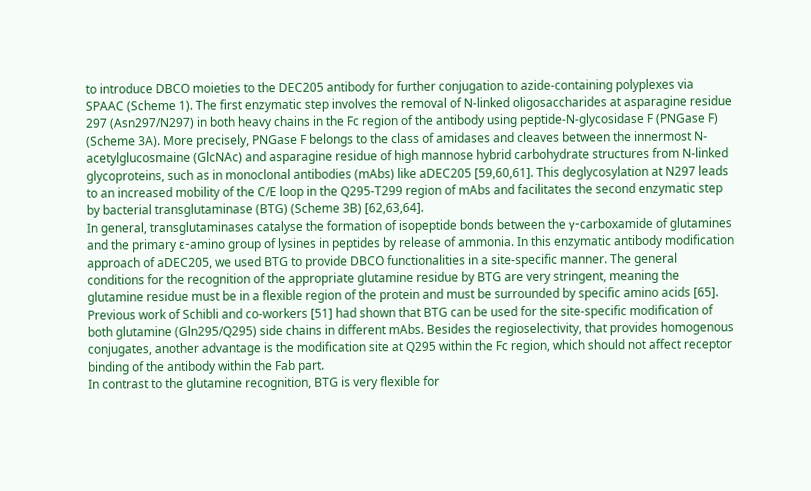to introduce DBCO moieties to the DEC205 antibody for further conjugation to azide-containing polyplexes via SPAAC (Scheme 1). The first enzymatic step involves the removal of N-linked oligosaccharides at asparagine residue 297 (Asn297/N297) in both heavy chains in the Fc region of the antibody using peptide-N-glycosidase F (PNGase F) (Scheme 3A). More precisely, PNGase F belongs to the class of amidases and cleaves between the innermost N-acetylglucosmaine (GlcNAc) and asparagine residue of high mannose hybrid carbohydrate structures from N-linked glycoproteins, such as in monoclonal antibodies (mAbs) like aDEC205 [59,60,61]. This deglycosylation at N297 leads to an increased mobility of the C/E loop in the Q295-T299 region of mAbs and facilitates the second enzymatic step by bacterial transglutaminase (BTG) (Scheme 3B) [62,63,64].
In general, transglutaminases catalyse the formation of isopeptide bonds between the γ-carboxamide of glutamines and the primary ε-amino group of lysines in peptides by release of ammonia. In this enzymatic antibody modification approach of aDEC205, we used BTG to provide DBCO functionalities in a site-specific manner. The general conditions for the recognition of the appropriate glutamine residue by BTG are very stringent, meaning the glutamine residue must be in a flexible region of the protein and must be surrounded by specific amino acids [65]. Previous work of Schibli and co-workers [51] had shown that BTG can be used for the site-specific modification of both glutamine (Gln295/Q295) side chains in different mAbs. Besides the regioselectivity, that provides homogenous conjugates, another advantage is the modification site at Q295 within the Fc region, which should not affect receptor binding of the antibody within the Fab part.
In contrast to the glutamine recognition, BTG is very flexible for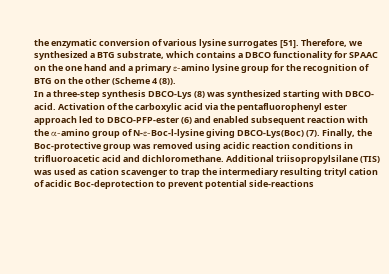the enzymatic conversion of various lysine surrogates [51]. Therefore, we synthesized a BTG substrate, which contains a DBCO functionality for SPAAC on the one hand and a primary ε-amino lysine group for the recognition of BTG on the other (Scheme 4 (8)).
In a three-step synthesis DBCO-Lys (8) was synthesized starting with DBCO-acid. Activation of the carboxylic acid via the pentafluorophenyl ester approach led to DBCO-PFP-ester (6) and enabled subsequent reaction with the α-amino group of N-ε-Boc-l-lysine giving DBCO-Lys(Boc) (7). Finally, the Boc-protective group was removed using acidic reaction conditions in trifluoroacetic acid and dichloromethane. Additional triisopropylsilane (TIS) was used as cation scavenger to trap the intermediary resulting trityl cation of acidic Boc-deprotection to prevent potential side-reactions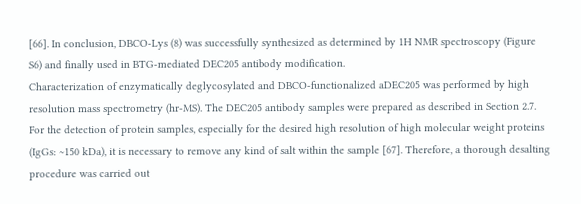[66]. In conclusion, DBCO-Lys (8) was successfully synthesized as determined by 1H NMR spectroscopy (Figure S6) and finally used in BTG-mediated DEC205 antibody modification.
Characterization of enzymatically deglycosylated and DBCO-functionalized aDEC205 was performed by high resolution mass spectrometry (hr-MS). The DEC205 antibody samples were prepared as described in Section 2.7. For the detection of protein samples, especially for the desired high resolution of high molecular weight proteins (IgGs: ~150 kDa), it is necessary to remove any kind of salt within the sample [67]. Therefore, a thorough desalting procedure was carried out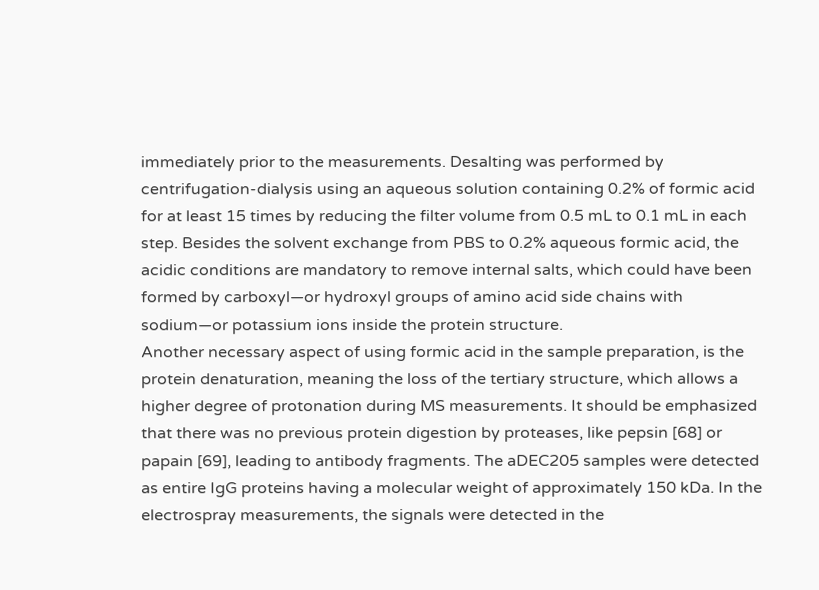immediately prior to the measurements. Desalting was performed by centrifugation-dialysis using an aqueous solution containing 0.2% of formic acid for at least 15 times by reducing the filter volume from 0.5 mL to 0.1 mL in each step. Besides the solvent exchange from PBS to 0.2% aqueous formic acid, the acidic conditions are mandatory to remove internal salts, which could have been formed by carboxyl—or hydroxyl groups of amino acid side chains with sodium—or potassium ions inside the protein structure.
Another necessary aspect of using formic acid in the sample preparation, is the protein denaturation, meaning the loss of the tertiary structure, which allows a higher degree of protonation during MS measurements. It should be emphasized that there was no previous protein digestion by proteases, like pepsin [68] or papain [69], leading to antibody fragments. The aDEC205 samples were detected as entire IgG proteins having a molecular weight of approximately 150 kDa. In the electrospray measurements, the signals were detected in the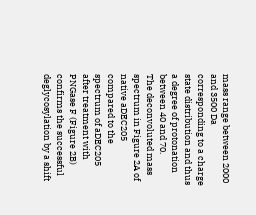mass range between 2000 and 3500 Da corresponding to a charge state distribution and thus a degree of protonation between 40 and 70.
The deconvoluted mass spectrum in Figure 2A of native aDEC205 compared to the spectrum of aDEC205 after treatment with PNGase F (Figure 2B) confirms the successful deglycosylation by a shift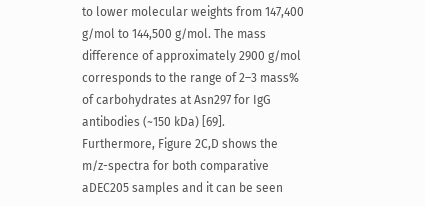to lower molecular weights from 147,400 g/mol to 144,500 g/mol. The mass difference of approximately 2900 g/mol corresponds to the range of 2–3 mass% of carbohydrates at Asn297 for IgG antibodies (~150 kDa) [69].
Furthermore, Figure 2C,D shows the m/z-spectra for both comparative aDEC205 samples and it can be seen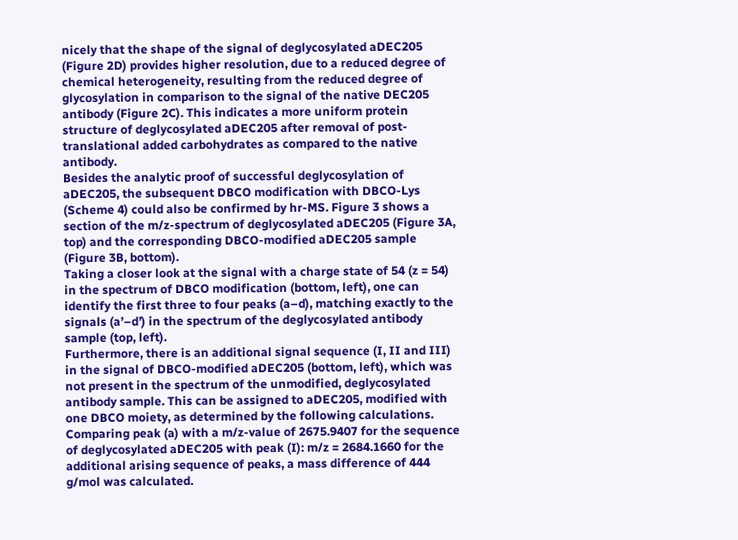nicely that the shape of the signal of deglycosylated aDEC205 (Figure 2D) provides higher resolution, due to a reduced degree of chemical heterogeneity, resulting from the reduced degree of glycosylation in comparison to the signal of the native DEC205 antibody (Figure 2C). This indicates a more uniform protein structure of deglycosylated aDEC205 after removal of post-translational added carbohydrates as compared to the native antibody.
Besides the analytic proof of successful deglycosylation of aDEC205, the subsequent DBCO modification with DBCO-Lys (Scheme 4) could also be confirmed by hr-MS. Figure 3 shows a section of the m/z-spectrum of deglycosylated aDEC205 (Figure 3A, top) and the corresponding DBCO-modified aDEC205 sample (Figure 3B, bottom).
Taking a closer look at the signal with a charge state of 54 (z = 54) in the spectrum of DBCO modification (bottom, left), one can identify the first three to four peaks (a–d), matching exactly to the signals (a’–d’) in the spectrum of the deglycosylated antibody sample (top, left).
Furthermore, there is an additional signal sequence (I, II and III) in the signal of DBCO-modified aDEC205 (bottom, left), which was not present in the spectrum of the unmodified, deglycosylated antibody sample. This can be assigned to aDEC205, modified with one DBCO moiety, as determined by the following calculations. Comparing peak (a) with a m/z-value of 2675.9407 for the sequence of deglycosylated aDEC205 with peak (I): m/z = 2684.1660 for the additional arising sequence of peaks, a mass difference of 444 g/mol was calculated.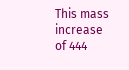This mass increase of 444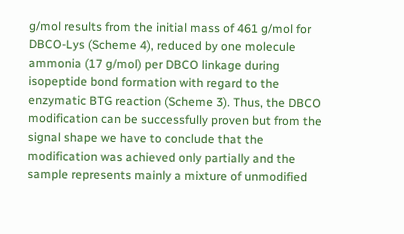g/mol results from the initial mass of 461 g/mol for DBCO-Lys (Scheme 4), reduced by one molecule ammonia (17 g/mol) per DBCO linkage during isopeptide bond formation with regard to the enzymatic BTG reaction (Scheme 3). Thus, the DBCO modification can be successfully proven but from the signal shape we have to conclude that the modification was achieved only partially and the sample represents mainly a mixture of unmodified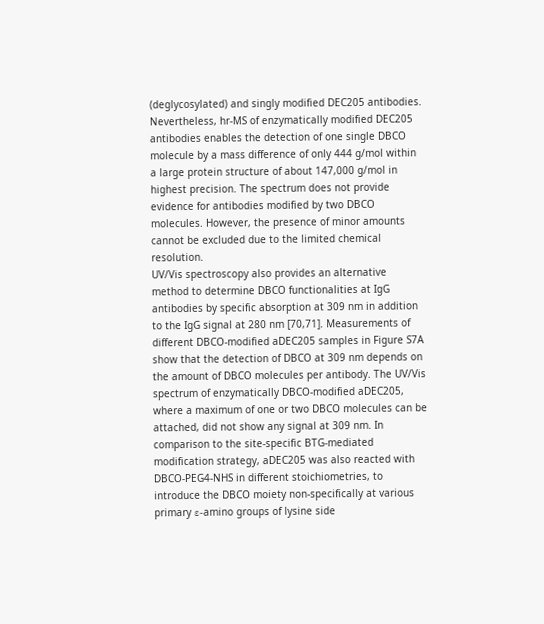(deglycosylated) and singly modified DEC205 antibodies.
Nevertheless, hr-MS of enzymatically modified DEC205 antibodies enables the detection of one single DBCO molecule by a mass difference of only 444 g/mol within a large protein structure of about 147,000 g/mol in highest precision. The spectrum does not provide evidence for antibodies modified by two DBCO molecules. However, the presence of minor amounts cannot be excluded due to the limited chemical resolution.
UV/Vis spectroscopy also provides an alternative method to determine DBCO functionalities at IgG antibodies by specific absorption at 309 nm in addition to the IgG signal at 280 nm [70,71]. Measurements of different DBCO-modified aDEC205 samples in Figure S7A show that the detection of DBCO at 309 nm depends on the amount of DBCO molecules per antibody. The UV/Vis spectrum of enzymatically DBCO-modified aDEC205, where a maximum of one or two DBCO molecules can be attached, did not show any signal at 309 nm. In comparison to the site-specific BTG-mediated modification strategy, aDEC205 was also reacted with DBCO-PEG4-NHS in different stoichiometries, to introduce the DBCO moiety non-specifically at various primary ε-amino groups of lysine side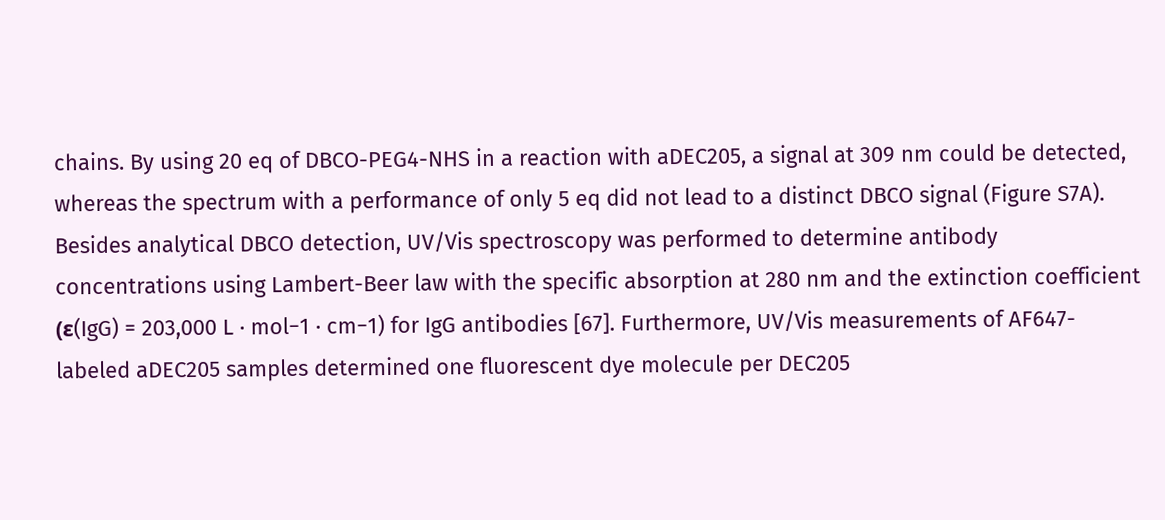chains. By using 20 eq of DBCO-PEG4-NHS in a reaction with aDEC205, a signal at 309 nm could be detected, whereas the spectrum with a performance of only 5 eq did not lead to a distinct DBCO signal (Figure S7A).
Besides analytical DBCO detection, UV/Vis spectroscopy was performed to determine antibody concentrations using Lambert-Beer law with the specific absorption at 280 nm and the extinction coefficient (ε(IgG) = 203,000 L · mol−1 · cm−1) for IgG antibodies [67]. Furthermore, UV/Vis measurements of AF647-labeled aDEC205 samples determined one fluorescent dye molecule per DEC205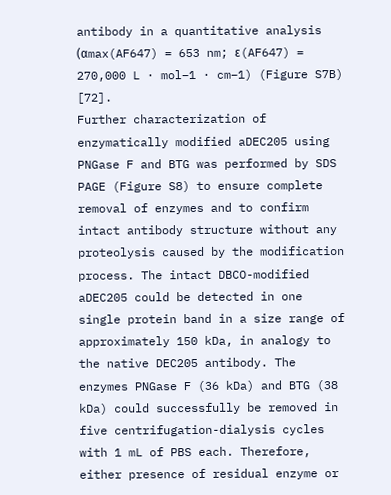antibody in a quantitative analysis (αmax(AF647) = 653 nm; ε(AF647) = 270,000 L · mol−1 · cm−1) (Figure S7B) [72].
Further characterization of enzymatically modified aDEC205 using PNGase F and BTG was performed by SDS PAGE (Figure S8) to ensure complete removal of enzymes and to confirm intact antibody structure without any proteolysis caused by the modification process. The intact DBCO-modified aDEC205 could be detected in one single protein band in a size range of approximately 150 kDa, in analogy to the native DEC205 antibody. The enzymes PNGase F (36 kDa) and BTG (38 kDa) could successfully be removed in five centrifugation-dialysis cycles with 1 mL of PBS each. Therefore, either presence of residual enzyme or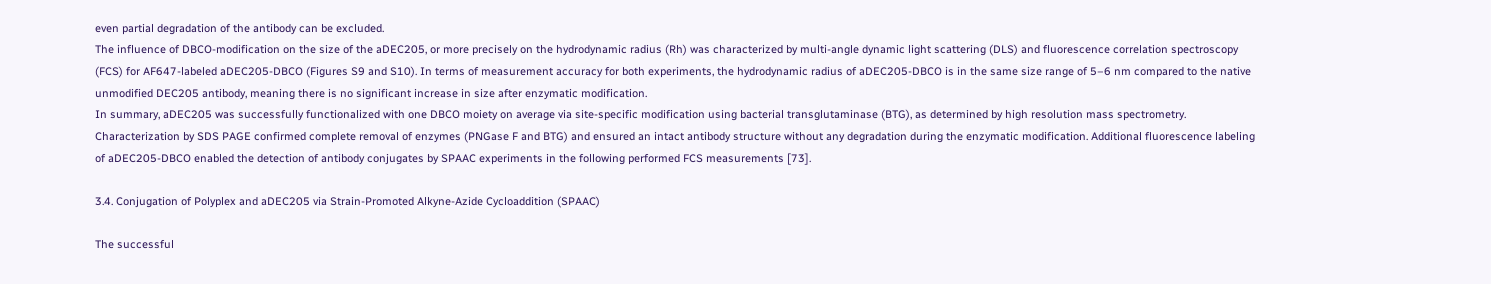even partial degradation of the antibody can be excluded.
The influence of DBCO-modification on the size of the aDEC205, or more precisely on the hydrodynamic radius (Rh) was characterized by multi-angle dynamic light scattering (DLS) and fluorescence correlation spectroscopy (FCS) for AF647-labeled aDEC205-DBCO (Figures S9 and S10). In terms of measurement accuracy for both experiments, the hydrodynamic radius of aDEC205-DBCO is in the same size range of 5–6 nm compared to the native unmodified DEC205 antibody, meaning there is no significant increase in size after enzymatic modification.
In summary, aDEC205 was successfully functionalized with one DBCO moiety on average via site-specific modification using bacterial transglutaminase (BTG), as determined by high resolution mass spectrometry. Characterization by SDS PAGE confirmed complete removal of enzymes (PNGase F and BTG) and ensured an intact antibody structure without any degradation during the enzymatic modification. Additional fluorescence labeling of aDEC205-DBCO enabled the detection of antibody conjugates by SPAAC experiments in the following performed FCS measurements [73].

3.4. Conjugation of Polyplex and aDEC205 via Strain-Promoted Alkyne-Azide Cycloaddition (SPAAC)

The successful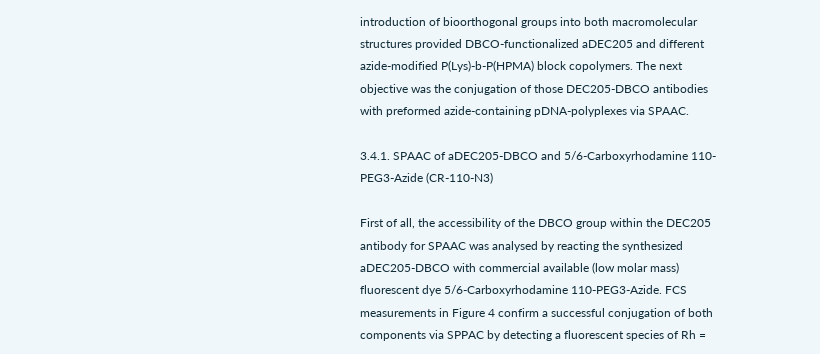introduction of bioorthogonal groups into both macromolecular structures provided DBCO-functionalized aDEC205 and different azide-modified P(Lys)-b-P(HPMA) block copolymers. The next objective was the conjugation of those DEC205-DBCO antibodies with preformed azide-containing pDNA-polyplexes via SPAAC.

3.4.1. SPAAC of aDEC205-DBCO and 5/6-Carboxyrhodamine 110-PEG3-Azide (CR-110-N3)

First of all, the accessibility of the DBCO group within the DEC205 antibody for SPAAC was analysed by reacting the synthesized aDEC205-DBCO with commercial available (low molar mass) fluorescent dye 5/6-Carboxyrhodamine 110-PEG3-Azide. FCS measurements in Figure 4 confirm a successful conjugation of both components via SPPAC by detecting a fluorescent species of Rh =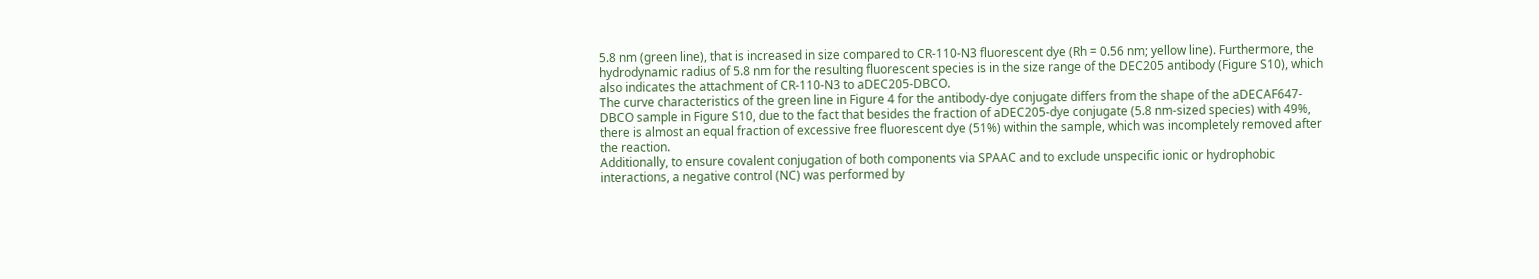5.8 nm (green line), that is increased in size compared to CR-110-N3 fluorescent dye (Rh = 0.56 nm; yellow line). Furthermore, the hydrodynamic radius of 5.8 nm for the resulting fluorescent species is in the size range of the DEC205 antibody (Figure S10), which also indicates the attachment of CR-110-N3 to aDEC205-DBCO.
The curve characteristics of the green line in Figure 4 for the antibody-dye conjugate differs from the shape of the aDECAF647-DBCO sample in Figure S10, due to the fact that besides the fraction of aDEC205-dye conjugate (5.8 nm-sized species) with 49%, there is almost an equal fraction of excessive free fluorescent dye (51%) within the sample, which was incompletely removed after the reaction.
Additionally, to ensure covalent conjugation of both components via SPAAC and to exclude unspecific ionic or hydrophobic interactions, a negative control (NC) was performed by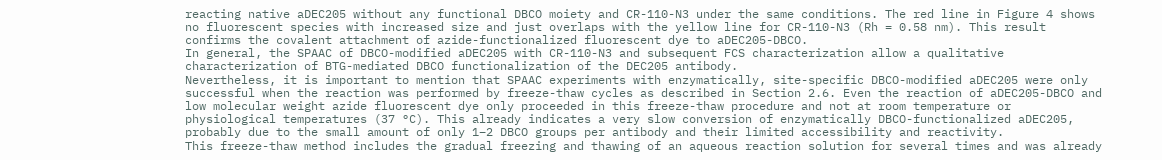reacting native aDEC205 without any functional DBCO moiety and CR-110-N3 under the same conditions. The red line in Figure 4 shows no fluorescent species with increased size and just overlaps with the yellow line for CR-110-N3 (Rh = 0.58 nm). This result confirms the covalent attachment of azide-functionalized fluorescent dye to aDEC205-DBCO.
In general, the SPAAC of DBCO-modified aDEC205 with CR-110-N3 and subsequent FCS characterization allow a qualitative characterization of BTG-mediated DBCO functionalization of the DEC205 antibody.
Nevertheless, it is important to mention that SPAAC experiments with enzymatically, site-specific DBCO-modified aDEC205 were only successful when the reaction was performed by freeze-thaw cycles as described in Section 2.6. Even the reaction of aDEC205-DBCO and low molecular weight azide fluorescent dye only proceeded in this freeze-thaw procedure and not at room temperature or physiological temperatures (37 °C). This already indicates a very slow conversion of enzymatically DBCO-functionalized aDEC205, probably due to the small amount of only 1–2 DBCO groups per antibody and their limited accessibility and reactivity.
This freeze-thaw method includes the gradual freezing and thawing of an aqueous reaction solution for several times and was already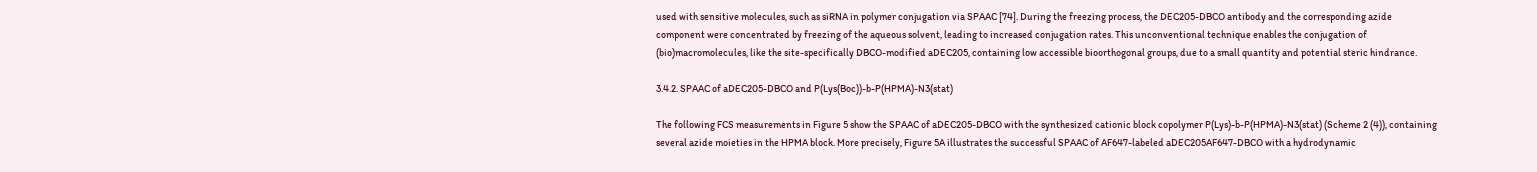used with sensitive molecules, such as siRNA in polymer conjugation via SPAAC [74]. During the freezing process, the DEC205-DBCO antibody and the corresponding azide component were concentrated by freezing of the aqueous solvent, leading to increased conjugation rates. This unconventional technique enables the conjugation of (bio)macromolecules, like the site-specifically DBCO-modified aDEC205, containing low accessible bioorthogonal groups, due to a small quantity and potential steric hindrance.

3.4.2. SPAAC of aDEC205-DBCO and P(Lys(Boc))-b-P(HPMA)-N3(stat)

The following FCS measurements in Figure 5 show the SPAAC of aDEC205-DBCO with the synthesized cationic block copolymer P(Lys)-b-P(HPMA)-N3(stat) (Scheme 2 (4)), containing several azide moieties in the HPMA block. More precisely, Figure 5A illustrates the successful SPAAC of AF647-labeled aDEC205AF647-DBCO with a hydrodynamic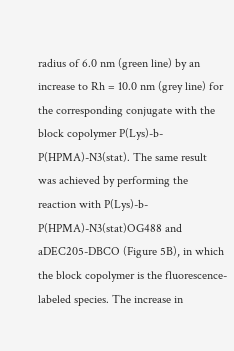radius of 6.0 nm (green line) by an increase to Rh = 10.0 nm (grey line) for the corresponding conjugate with the block copolymer P(Lys)-b-P(HPMA)-N3(stat). The same result was achieved by performing the reaction with P(Lys)-b-P(HPMA)-N3(stat)OG488 and aDEC205-DBCO (Figure 5B), in which the block copolymer is the fluorescence-labeled species. The increase in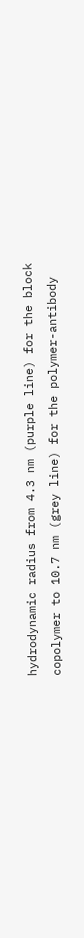hydrodynamic radius from 4.3 nm (purple line) for the block copolymer to 10.7 nm (grey line) for the polymer-antibody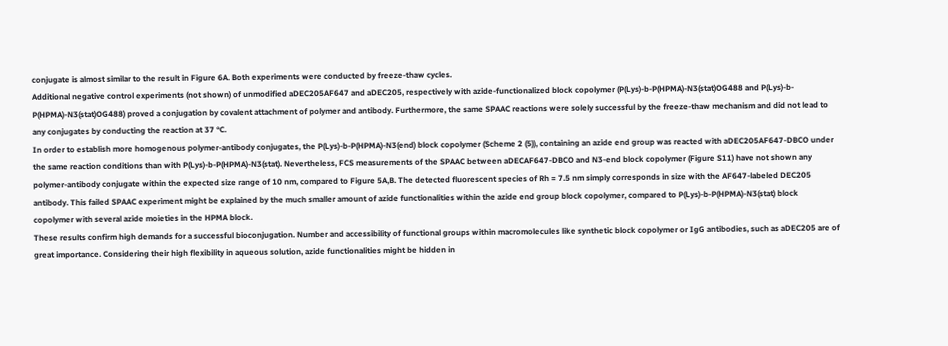conjugate is almost similar to the result in Figure 6A. Both experiments were conducted by freeze-thaw cycles.
Additional negative control experiments (not shown) of unmodified aDEC205AF647 and aDEC205, respectively with azide-functionalized block copolymer (P(Lys)-b-P(HPMA)-N3(stat)OG488 and P(Lys)-b-P(HPMA)-N3(stat)OG488) proved a conjugation by covalent attachment of polymer and antibody. Furthermore, the same SPAAC reactions were solely successful by the freeze-thaw mechanism and did not lead to any conjugates by conducting the reaction at 37 °C.
In order to establish more homogenous polymer-antibody conjugates, the P(Lys)-b-P(HPMA)-N3(end) block copolymer (Scheme 2 (5)), containing an azide end group was reacted with aDEC205AF647-DBCO under the same reaction conditions than with P(Lys)-b-P(HPMA)-N3(stat). Nevertheless, FCS measurements of the SPAAC between aDECAF647-DBCO and N3-end block copolymer (Figure S11) have not shown any polymer-antibody conjugate within the expected size range of 10 nm, compared to Figure 5A,B. The detected fluorescent species of Rh = 7.5 nm simply corresponds in size with the AF647-labeled DEC205 antibody. This failed SPAAC experiment might be explained by the much smaller amount of azide functionalities within the azide end group block copolymer, compared to P(Lys)-b-P(HPMA)-N3(stat) block copolymer with several azide moieties in the HPMA block.
These results confirm high demands for a successful bioconjugation. Number and accessibility of functional groups within macromolecules like synthetic block copolymer or IgG antibodies, such as aDEC205 are of great importance. Considering their high flexibility in aqueous solution, azide functionalities might be hidden in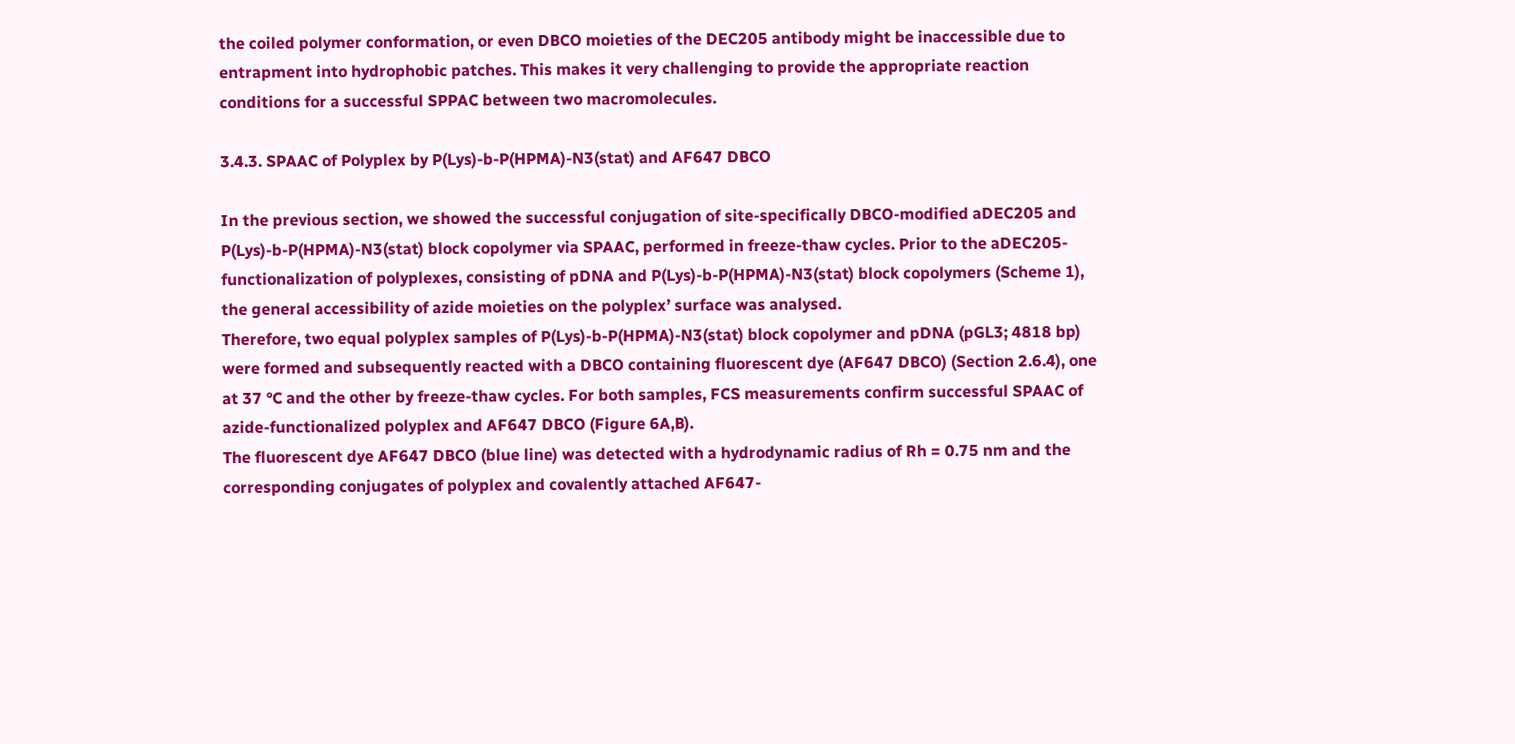the coiled polymer conformation, or even DBCO moieties of the DEC205 antibody might be inaccessible due to entrapment into hydrophobic patches. This makes it very challenging to provide the appropriate reaction conditions for a successful SPPAC between two macromolecules.

3.4.3. SPAAC of Polyplex by P(Lys)-b-P(HPMA)-N3(stat) and AF647 DBCO

In the previous section, we showed the successful conjugation of site-specifically DBCO-modified aDEC205 and P(Lys)-b-P(HPMA)-N3(stat) block copolymer via SPAAC, performed in freeze-thaw cycles. Prior to the aDEC205-functionalization of polyplexes, consisting of pDNA and P(Lys)-b-P(HPMA)-N3(stat) block copolymers (Scheme 1), the general accessibility of azide moieties on the polyplex’ surface was analysed.
Therefore, two equal polyplex samples of P(Lys)-b-P(HPMA)-N3(stat) block copolymer and pDNA (pGL3; 4818 bp) were formed and subsequently reacted with a DBCO containing fluorescent dye (AF647 DBCO) (Section 2.6.4), one at 37 °C and the other by freeze-thaw cycles. For both samples, FCS measurements confirm successful SPAAC of azide-functionalized polyplex and AF647 DBCO (Figure 6A,B).
The fluorescent dye AF647 DBCO (blue line) was detected with a hydrodynamic radius of Rh = 0.75 nm and the corresponding conjugates of polyplex and covalently attached AF647-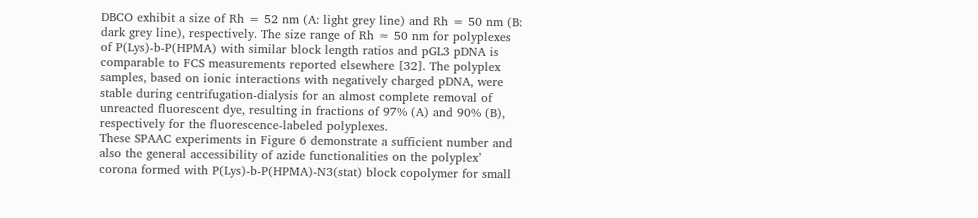DBCO exhibit a size of Rh = 52 nm (A: light grey line) and Rh = 50 nm (B: dark grey line), respectively. The size range of Rh ≈ 50 nm for polyplexes of P(Lys)-b-P(HPMA) with similar block length ratios and pGL3 pDNA is comparable to FCS measurements reported elsewhere [32]. The polyplex samples, based on ionic interactions with negatively charged pDNA, were stable during centrifugation-dialysis for an almost complete removal of unreacted fluorescent dye, resulting in fractions of 97% (A) and 90% (B), respectively for the fluorescence-labeled polyplexes.
These SPAAC experiments in Figure 6 demonstrate a sufficient number and also the general accessibility of azide functionalities on the polyplex’ corona formed with P(Lys)-b-P(HPMA)-N3(stat) block copolymer for small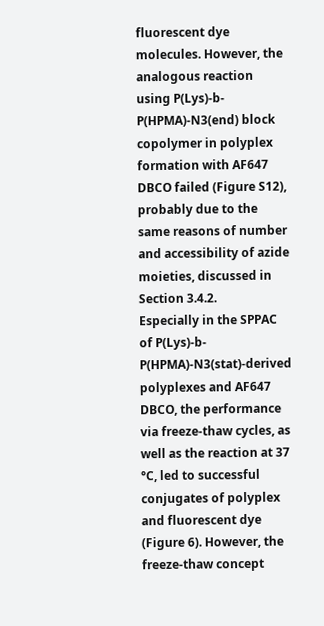fluorescent dye molecules. However, the analogous reaction using P(Lys)-b-P(HPMA)-N3(end) block copolymer in polyplex formation with AF647 DBCO failed (Figure S12), probably due to the same reasons of number and accessibility of azide moieties, discussed in Section 3.4.2.
Especially in the SPPAC of P(Lys)-b-P(HPMA)-N3(stat)-derived polyplexes and AF647 DBCO, the performance via freeze-thaw cycles, as well as the reaction at 37 °C, led to successful conjugates of polyplex and fluorescent dye (Figure 6). However, the freeze-thaw concept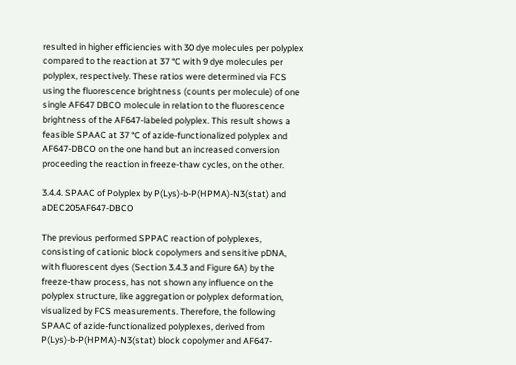resulted in higher efficiencies with 30 dye molecules per polyplex compared to the reaction at 37 °C with 9 dye molecules per polyplex, respectively. These ratios were determined via FCS using the fluorescence brightness (counts per molecule) of one single AF647 DBCO molecule in relation to the fluorescence brightness of the AF647-labeled polyplex. This result shows a feasible SPAAC at 37 °C of azide-functionalized polyplex and AF647-DBCO on the one hand but an increased conversion proceeding the reaction in freeze-thaw cycles, on the other.

3.4.4. SPAAC of Polyplex by P(Lys)-b-P(HPMA)-N3(stat) and aDEC205AF647-DBCO

The previous performed SPPAC reaction of polyplexes, consisting of cationic block copolymers and sensitive pDNA, with fluorescent dyes (Section 3.4.3 and Figure 6A) by the freeze-thaw process, has not shown any influence on the polyplex structure, like aggregation or polyplex deformation, visualized by FCS measurements. Therefore, the following SPAAC of azide-functionalized polyplexes, derived from P(Lys)-b-P(HPMA)-N3(stat) block copolymer and AF647-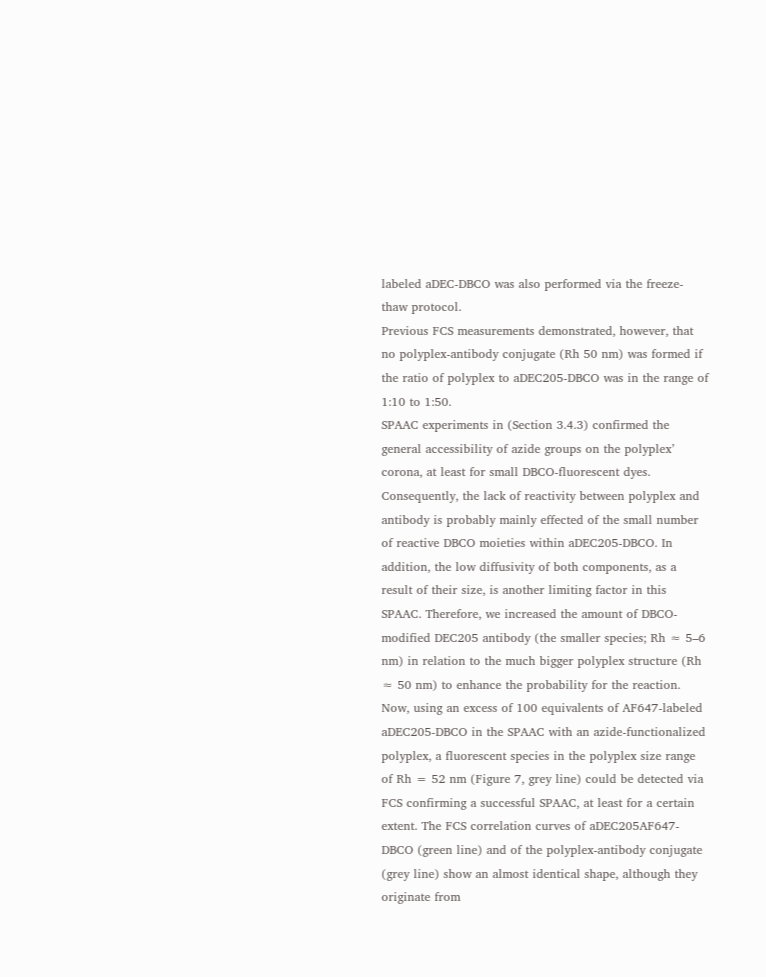labeled aDEC-DBCO was also performed via the freeze-thaw protocol.
Previous FCS measurements demonstrated, however, that no polyplex-antibody conjugate (Rh 50 nm) was formed if the ratio of polyplex to aDEC205-DBCO was in the range of 1:10 to 1:50.
SPAAC experiments in (Section 3.4.3) confirmed the general accessibility of azide groups on the polyplex’ corona, at least for small DBCO-fluorescent dyes. Consequently, the lack of reactivity between polyplex and antibody is probably mainly effected of the small number of reactive DBCO moieties within aDEC205-DBCO. In addition, the low diffusivity of both components, as a result of their size, is another limiting factor in this SPAAC. Therefore, we increased the amount of DBCO-modified DEC205 antibody (the smaller species; Rh ≈ 5–6 nm) in relation to the much bigger polyplex structure (Rh ≈ 50 nm) to enhance the probability for the reaction.
Now, using an excess of 100 equivalents of AF647-labeled aDEC205-DBCO in the SPAAC with an azide-functionalized polyplex, a fluorescent species in the polyplex size range of Rh = 52 nm (Figure 7, grey line) could be detected via FCS confirming a successful SPAAC, at least for a certain extent. The FCS correlation curves of aDEC205AF647-DBCO (green line) and of the polyplex-antibody conjugate (grey line) show an almost identical shape, although they originate from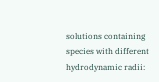solutions containing species with different hydrodynamic radii: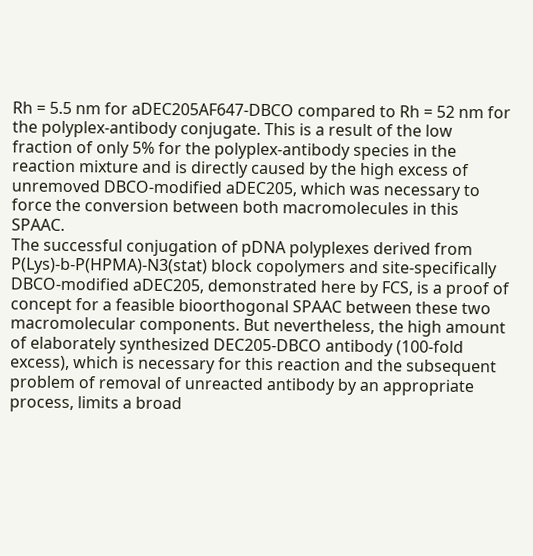Rh = 5.5 nm for aDEC205AF647-DBCO compared to Rh = 52 nm for the polyplex-antibody conjugate. This is a result of the low fraction of only 5% for the polyplex-antibody species in the reaction mixture and is directly caused by the high excess of unremoved DBCO-modified aDEC205, which was necessary to force the conversion between both macromolecules in this SPAAC.
The successful conjugation of pDNA polyplexes derived from P(Lys)-b-P(HPMA)-N3(stat) block copolymers and site-specifically DBCO-modified aDEC205, demonstrated here by FCS, is a proof of concept for a feasible bioorthogonal SPAAC between these two macromolecular components. But nevertheless, the high amount of elaborately synthesized DEC205-DBCO antibody (100-fold excess), which is necessary for this reaction and the subsequent problem of removal of unreacted antibody by an appropriate process, limits a broad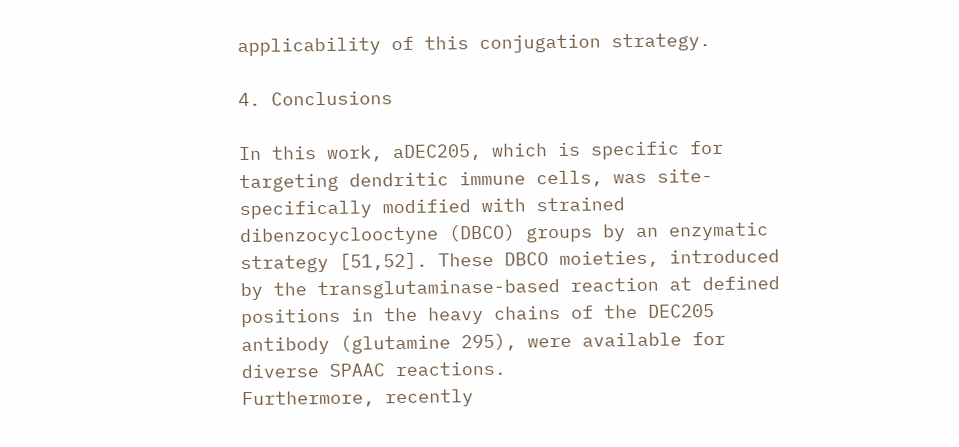applicability of this conjugation strategy.

4. Conclusions

In this work, aDEC205, which is specific for targeting dendritic immune cells, was site-specifically modified with strained dibenzocyclooctyne (DBCO) groups by an enzymatic strategy [51,52]. These DBCO moieties, introduced by the transglutaminase-based reaction at defined positions in the heavy chains of the DEC205 antibody (glutamine 295), were available for diverse SPAAC reactions.
Furthermore, recently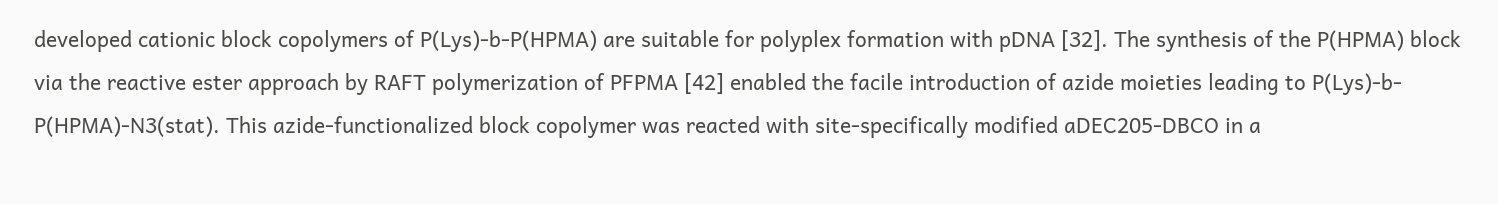developed cationic block copolymers of P(Lys)-b-P(HPMA) are suitable for polyplex formation with pDNA [32]. The synthesis of the P(HPMA) block via the reactive ester approach by RAFT polymerization of PFPMA [42] enabled the facile introduction of azide moieties leading to P(Lys)-b-P(HPMA)-N3(stat). This azide-functionalized block copolymer was reacted with site-specifically modified aDEC205-DBCO in a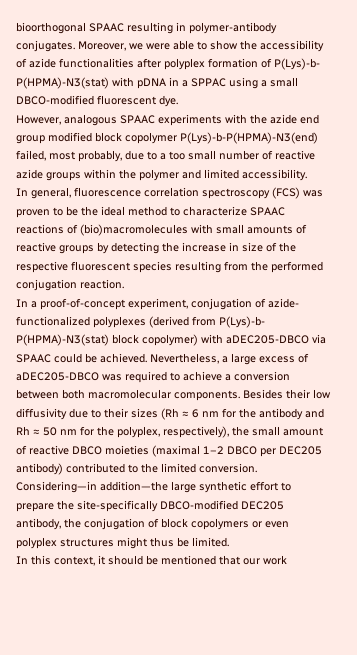bioorthogonal SPAAC resulting in polymer-antibody conjugates. Moreover, we were able to show the accessibility of azide functionalities after polyplex formation of P(Lys)-b-P(HPMA)-N3(stat) with pDNA in a SPPAC using a small DBCO-modified fluorescent dye.
However, analogous SPAAC experiments with the azide end group modified block copolymer P(Lys)-b-P(HPMA)-N3(end) failed, most probably, due to a too small number of reactive azide groups within the polymer and limited accessibility.
In general, fluorescence correlation spectroscopy (FCS) was proven to be the ideal method to characterize SPAAC reactions of (bio)macromolecules with small amounts of reactive groups by detecting the increase in size of the respective fluorescent species resulting from the performed conjugation reaction.
In a proof-of-concept experiment, conjugation of azide-functionalized polyplexes (derived from P(Lys)-b-P(HPMA)-N3(stat) block copolymer) with aDEC205-DBCO via SPAAC could be achieved. Nevertheless, a large excess of aDEC205-DBCO was required to achieve a conversion between both macromolecular components. Besides their low diffusivity due to their sizes (Rh ≈ 6 nm for the antibody and Rh ≈ 50 nm for the polyplex, respectively), the small amount of reactive DBCO moieties (maximal 1–2 DBCO per DEC205 antibody) contributed to the limited conversion.
Considering—in addition—the large synthetic effort to prepare the site-specifically DBCO-modified DEC205 antibody, the conjugation of block copolymers or even polyplex structures might thus be limited.
In this context, it should be mentioned that our work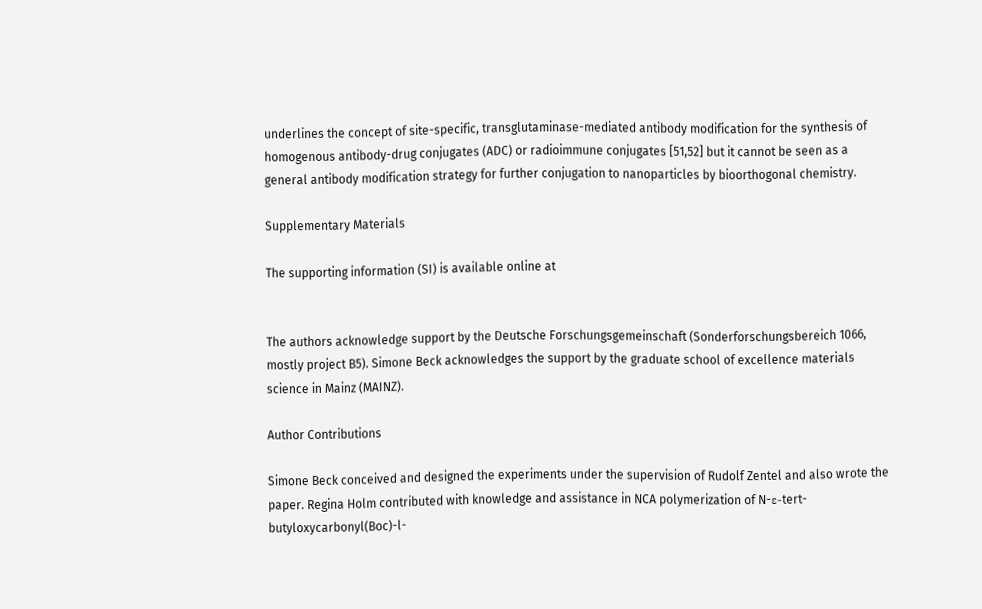underlines the concept of site-specific, transglutaminase-mediated antibody modification for the synthesis of homogenous antibody-drug conjugates (ADC) or radioimmune conjugates [51,52] but it cannot be seen as a general antibody modification strategy for further conjugation to nanoparticles by bioorthogonal chemistry.

Supplementary Materials

The supporting information (SI) is available online at


The authors acknowledge support by the Deutsche Forschungsgemeinschaft (Sonderforschungsbereich 1066, mostly project B5). Simone Beck acknowledges the support by the graduate school of excellence materials science in Mainz (MAINZ).

Author Contributions

Simone Beck conceived and designed the experiments under the supervision of Rudolf Zentel and also wrote the paper. Regina Holm contributed with knowledge and assistance in NCA polymerization of N-ε-tert-butyloxycarbonyl(Boc)-l-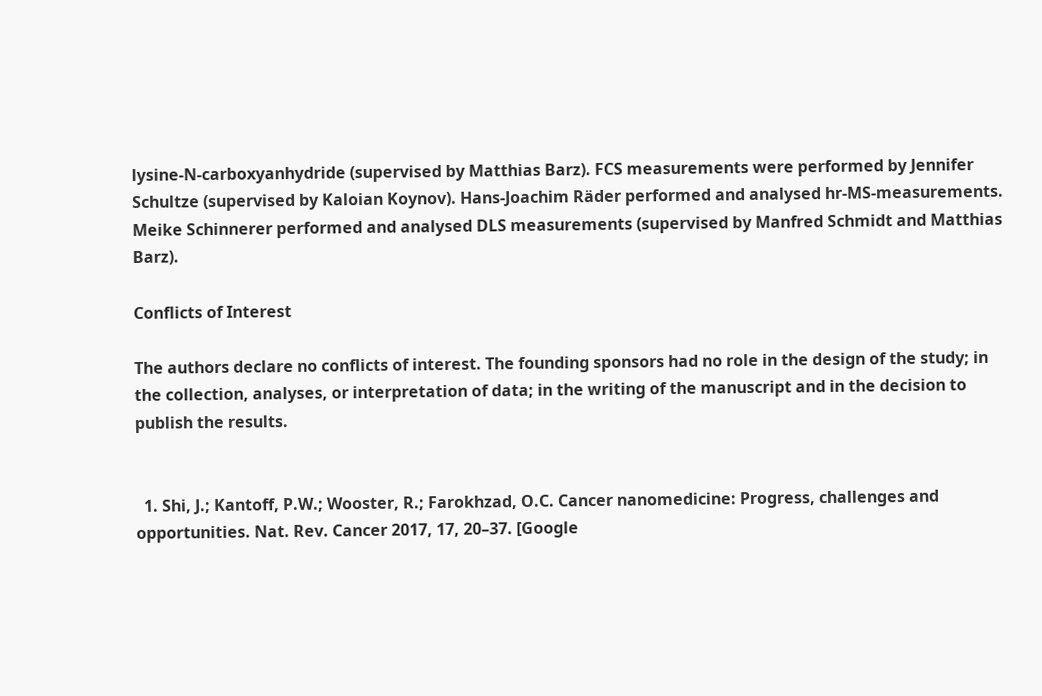lysine-N-carboxyanhydride (supervised by Matthias Barz). FCS measurements were performed by Jennifer Schultze (supervised by Kaloian Koynov). Hans-Joachim Räder performed and analysed hr-MS-measurements. Meike Schinnerer performed and analysed DLS measurements (supervised by Manfred Schmidt and Matthias Barz).

Conflicts of Interest

The authors declare no conflicts of interest. The founding sponsors had no role in the design of the study; in the collection, analyses, or interpretation of data; in the writing of the manuscript and in the decision to publish the results.


  1. Shi, J.; Kantoff, P.W.; Wooster, R.; Farokhzad, O.C. Cancer nanomedicine: Progress, challenges and opportunities. Nat. Rev. Cancer 2017, 17, 20–37. [Google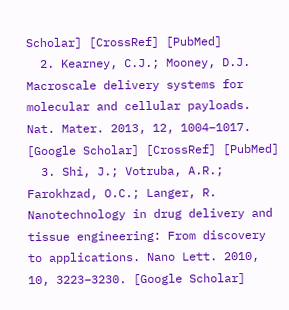Scholar] [CrossRef] [PubMed]
  2. Kearney, C.J.; Mooney, D.J. Macroscale delivery systems for molecular and cellular payloads. Nat. Mater. 2013, 12, 1004–1017. [Google Scholar] [CrossRef] [PubMed]
  3. Shi, J.; Votruba, A.R.; Farokhzad, O.C.; Langer, R. Nanotechnology in drug delivery and tissue engineering: From discovery to applications. Nano Lett. 2010, 10, 3223–3230. [Google Scholar]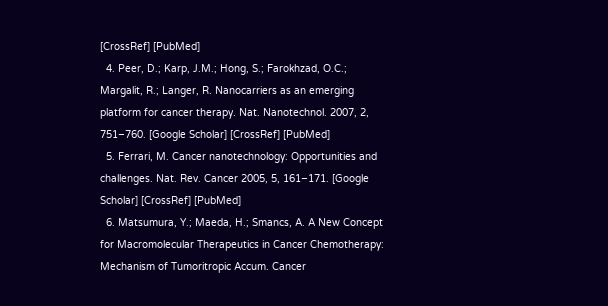[CrossRef] [PubMed]
  4. Peer, D.; Karp, J.M.; Hong, S.; Farokhzad, O.C.; Margalit, R.; Langer, R. Nanocarriers as an emerging platform for cancer therapy. Nat. Nanotechnol. 2007, 2, 751–760. [Google Scholar] [CrossRef] [PubMed]
  5. Ferrari, M. Cancer nanotechnology: Opportunities and challenges. Nat. Rev. Cancer 2005, 5, 161–171. [Google Scholar] [CrossRef] [PubMed]
  6. Matsumura, Y.; Maeda, H.; Smancs, A. A New Concept for Macromolecular Therapeutics in Cancer Chemotherapy: Mechanism of Tumoritropic Accum. Cancer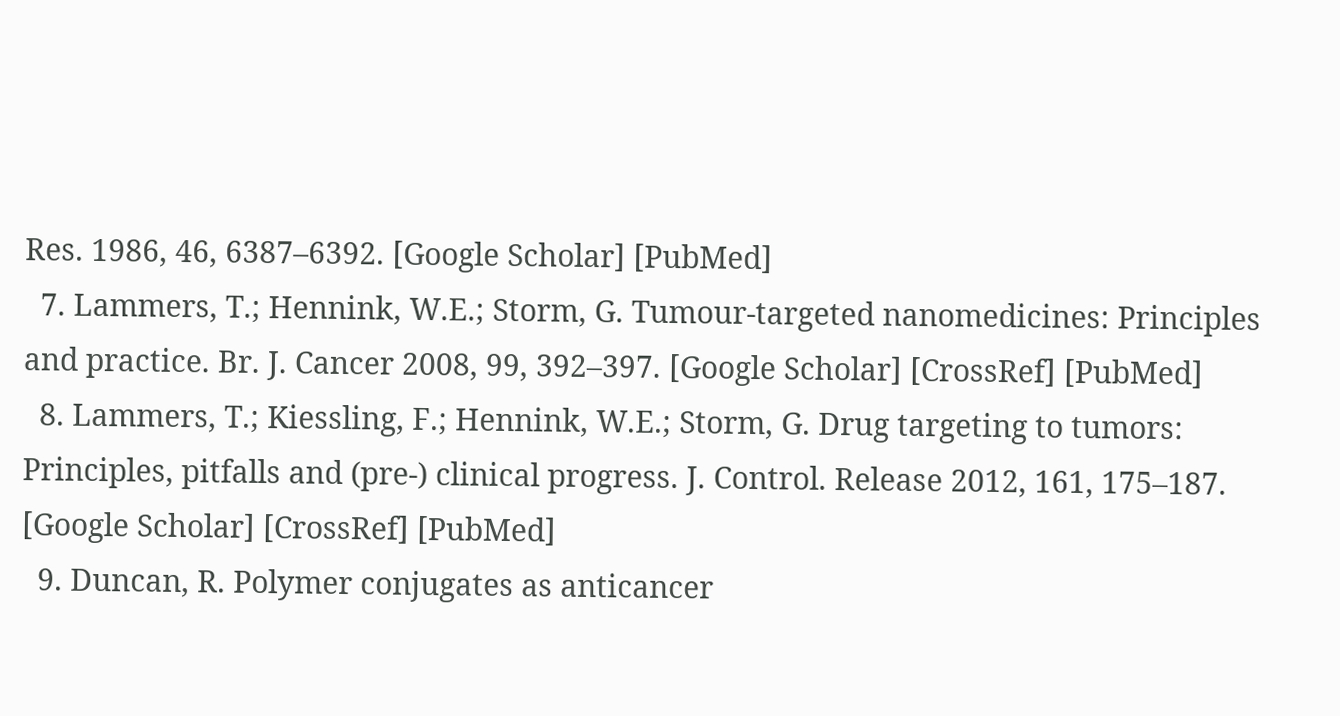Res. 1986, 46, 6387–6392. [Google Scholar] [PubMed]
  7. Lammers, T.; Hennink, W.E.; Storm, G. Tumour-targeted nanomedicines: Principles and practice. Br. J. Cancer 2008, 99, 392–397. [Google Scholar] [CrossRef] [PubMed]
  8. Lammers, T.; Kiessling, F.; Hennink, W.E.; Storm, G. Drug targeting to tumors: Principles, pitfalls and (pre-) clinical progress. J. Control. Release 2012, 161, 175–187. [Google Scholar] [CrossRef] [PubMed]
  9. Duncan, R. Polymer conjugates as anticancer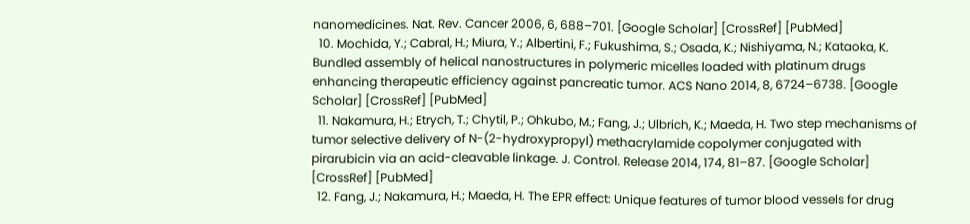nanomedicines. Nat. Rev. Cancer 2006, 6, 688–701. [Google Scholar] [CrossRef] [PubMed]
  10. Mochida, Y.; Cabral, H.; Miura, Y.; Albertini, F.; Fukushima, S.; Osada, K.; Nishiyama, N.; Kataoka, K. Bundled assembly of helical nanostructures in polymeric micelles loaded with platinum drugs enhancing therapeutic efficiency against pancreatic tumor. ACS Nano 2014, 8, 6724–6738. [Google Scholar] [CrossRef] [PubMed]
  11. Nakamura, H.; Etrych, T.; Chytil, P.; Ohkubo, M.; Fang, J.; Ulbrich, K.; Maeda, H. Two step mechanisms of tumor selective delivery of N-(2-hydroxypropyl) methacrylamide copolymer conjugated with pirarubicin via an acid-cleavable linkage. J. Control. Release 2014, 174, 81–87. [Google Scholar] [CrossRef] [PubMed]
  12. Fang, J.; Nakamura, H.; Maeda, H. The EPR effect: Unique features of tumor blood vessels for drug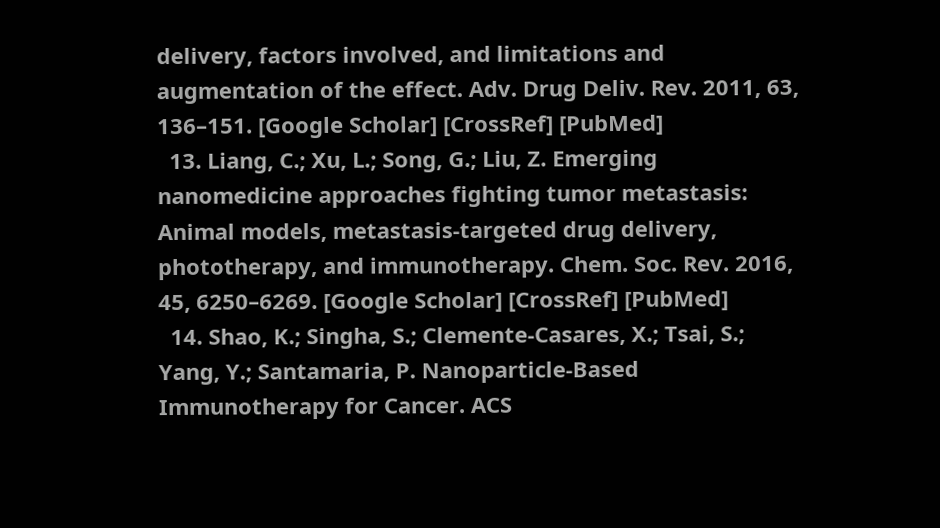delivery, factors involved, and limitations and augmentation of the effect. Adv. Drug Deliv. Rev. 2011, 63, 136–151. [Google Scholar] [CrossRef] [PubMed]
  13. Liang, C.; Xu, L.; Song, G.; Liu, Z. Emerging nanomedicine approaches fighting tumor metastasis: Animal models, metastasis-targeted drug delivery, phototherapy, and immunotherapy. Chem. Soc. Rev. 2016, 45, 6250–6269. [Google Scholar] [CrossRef] [PubMed]
  14. Shao, K.; Singha, S.; Clemente-Casares, X.; Tsai, S.; Yang, Y.; Santamaria, P. Nanoparticle-Based Immunotherapy for Cancer. ACS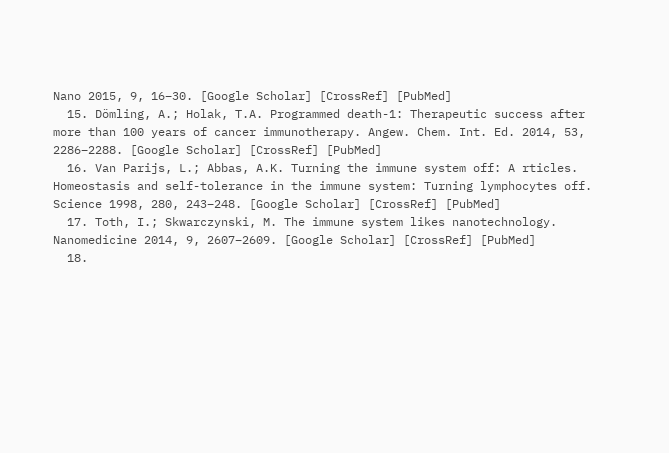Nano 2015, 9, 16–30. [Google Scholar] [CrossRef] [PubMed]
  15. Dömling, A.; Holak, T.A. Programmed death-1: Therapeutic success after more than 100 years of cancer immunotherapy. Angew. Chem. Int. Ed. 2014, 53, 2286–2288. [Google Scholar] [CrossRef] [PubMed]
  16. Van Parijs, L.; Abbas, A.K. Turning the immune system off: A rticles. Homeostasis and self-tolerance in the immune system: Turning lymphocytes off. Science 1998, 280, 243–248. [Google Scholar] [CrossRef] [PubMed]
  17. Toth, I.; Skwarczynski, M. The immune system likes nanotechnology. Nanomedicine 2014, 9, 2607–2609. [Google Scholar] [CrossRef] [PubMed]
  18.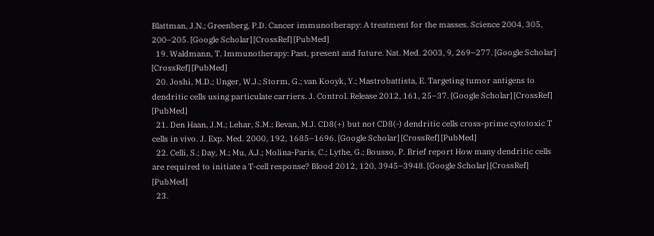Blattman, J.N.; Greenberg, P.D. Cancer immunotherapy: A treatment for the masses. Science 2004, 305, 200–205. [Google Scholar] [CrossRef] [PubMed]
  19. Waldmann, T. Immunotherapy: Past, present and future. Nat. Med. 2003, 9, 269–277. [Google Scholar] [CrossRef] [PubMed]
  20. Joshi, M.D.; Unger, W.J.; Storm, G.; van Kooyk, Y.; Mastrobattista, E. Targeting tumor antigens to dendritic cells using particulate carriers. J. Control. Release 2012, 161, 25–37. [Google Scholar] [CrossRef] [PubMed]
  21. Den Haan, J.M.; Lehar, S.M.; Bevan, M.J. CD8(+) but not CD8(-) dendritic cells cross-prime cytotoxic T cells in vivo. J. Exp. Med. 2000, 192, 1685–1696. [Google Scholar] [CrossRef] [PubMed]
  22. Celli, S.; Day, M.; Mu, A.J.; Molina-Paris, C.; Lythe, G.; Bousso, P. Brief report How many dendritic cells are required to initiate a T-cell response? Blood 2012, 120, 3945–3948. [Google Scholar] [CrossRef] [PubMed]
  23.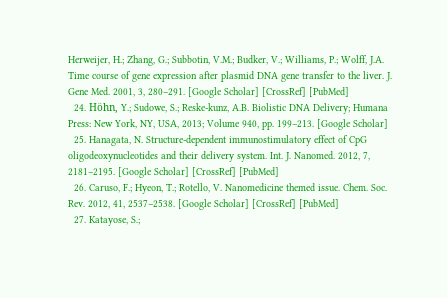Herweijer, H.; Zhang, G.; Subbotin, V.M.; Budker, V.; Williams, P.; Wolff, J.A. Time course of gene expression after plasmid DNA gene transfer to the liver. J. Gene Med. 2001, 3, 280–291. [Google Scholar] [CrossRef] [PubMed]
  24. Höhn, Y.; Sudowe, S.; Reske-kunz, A.B. Biolistic DNA Delivery; Humana Press: New York, NY, USA, 2013; Volume 940, pp. 199–213. [Google Scholar]
  25. Hanagata, N. Structure-dependent immunostimulatory effect of CpG oligodeoxynucleotides and their delivery system. Int. J. Nanomed. 2012, 7, 2181–2195. [Google Scholar] [CrossRef] [PubMed]
  26. Caruso, F.; Hyeon, T.; Rotello, V. Nanomedicine themed issue. Chem. Soc. Rev. 2012, 41, 2537–2538. [Google Scholar] [CrossRef] [PubMed]
  27. Katayose, S.;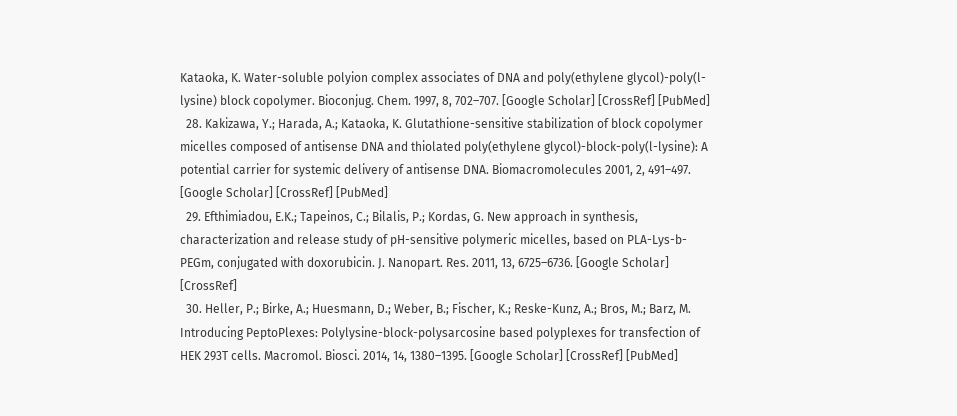Kataoka, K. Water-soluble polyion complex associates of DNA and poly(ethylene glycol)-poly(l-lysine) block copolymer. Bioconjug. Chem. 1997, 8, 702–707. [Google Scholar] [CrossRef] [PubMed]
  28. Kakizawa, Y.; Harada, A.; Kataoka, K. Glutathione-sensitive stabilization of block copolymer micelles composed of antisense DNA and thiolated poly(ethylene glycol)-block-poly(l-lysine): A potential carrier for systemic delivery of antisense DNA. Biomacromolecules 2001, 2, 491–497. [Google Scholar] [CrossRef] [PubMed]
  29. Efthimiadou, E.K.; Tapeinos, C.; Bilalis, P.; Kordas, G. New approach in synthesis, characterization and release study of pH-sensitive polymeric micelles, based on PLA-Lys-b-PEGm, conjugated with doxorubicin. J. Nanopart. Res. 2011, 13, 6725–6736. [Google Scholar] [CrossRef]
  30. Heller, P.; Birke, A.; Huesmann, D.; Weber, B.; Fischer, K.; Reske-Kunz, A.; Bros, M.; Barz, M. Introducing PeptoPlexes: Polylysine-block-polysarcosine based polyplexes for transfection of HEK 293T cells. Macromol. Biosci. 2014, 14, 1380–1395. [Google Scholar] [CrossRef] [PubMed]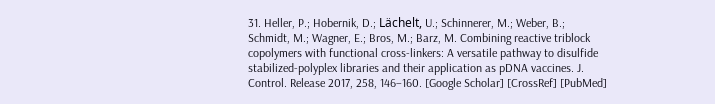31. Heller, P.; Hobernik, D.; Lächelt, U.; Schinnerer, M.; Weber, B.; Schmidt, M.; Wagner, E.; Bros, M.; Barz, M. Combining reactive triblock copolymers with functional cross-linkers: A versatile pathway to disulfide stabilized-polyplex libraries and their application as pDNA vaccines. J. Control. Release 2017, 258, 146–160. [Google Scholar] [CrossRef] [PubMed]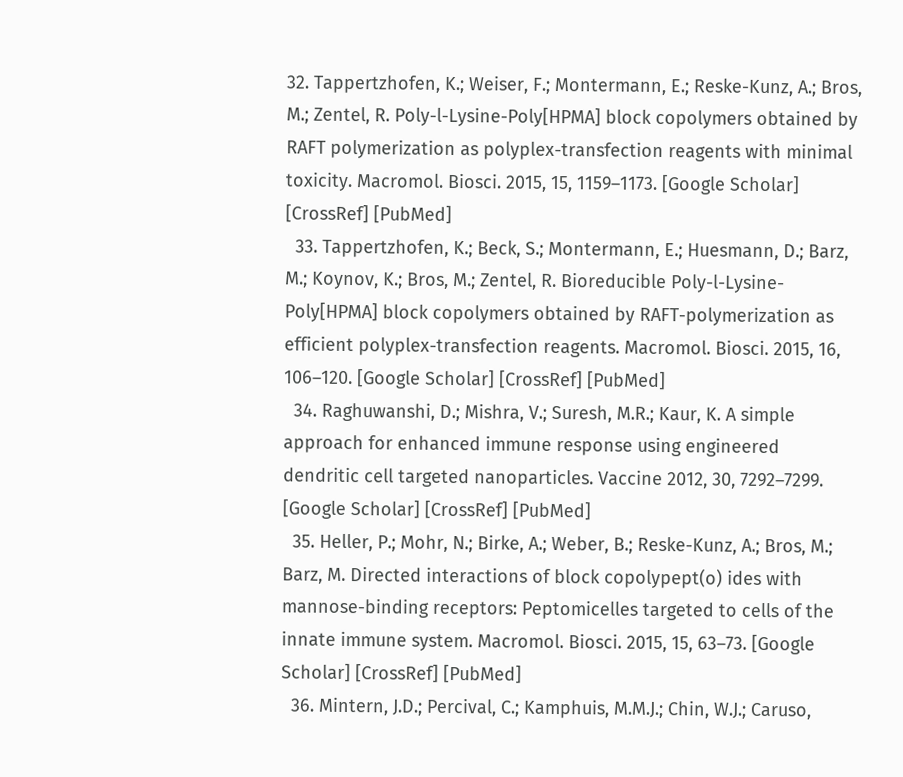32. Tappertzhofen, K.; Weiser, F.; Montermann, E.; Reske-Kunz, A.; Bros, M.; Zentel, R. Poly-l-Lysine-Poly[HPMA] block copolymers obtained by RAFT polymerization as polyplex-transfection reagents with minimal toxicity. Macromol. Biosci. 2015, 15, 1159–1173. [Google Scholar] [CrossRef] [PubMed]
  33. Tappertzhofen, K.; Beck, S.; Montermann, E.; Huesmann, D.; Barz, M.; Koynov, K.; Bros, M.; Zentel, R. Bioreducible Poly-l-Lysine-Poly[HPMA] block copolymers obtained by RAFT-polymerization as efficient polyplex-transfection reagents. Macromol. Biosci. 2015, 16, 106–120. [Google Scholar] [CrossRef] [PubMed]
  34. Raghuwanshi, D.; Mishra, V.; Suresh, M.R.; Kaur, K. A simple approach for enhanced immune response using engineered dendritic cell targeted nanoparticles. Vaccine 2012, 30, 7292–7299. [Google Scholar] [CrossRef] [PubMed]
  35. Heller, P.; Mohr, N.; Birke, A.; Weber, B.; Reske-Kunz, A.; Bros, M.; Barz, M. Directed interactions of block copolypept(o) ides with mannose-binding receptors: Peptomicelles targeted to cells of the innate immune system. Macromol. Biosci. 2015, 15, 63–73. [Google Scholar] [CrossRef] [PubMed]
  36. Mintern, J.D.; Percival, C.; Kamphuis, M.M.J.; Chin, W.J.; Caruso,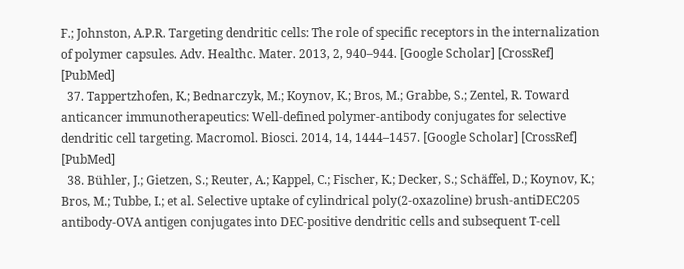F.; Johnston, A.P.R. Targeting dendritic cells: The role of specific receptors in the internalization of polymer capsules. Adv. Healthc. Mater. 2013, 2, 940–944. [Google Scholar] [CrossRef] [PubMed]
  37. Tappertzhofen, K.; Bednarczyk, M.; Koynov, K.; Bros, M.; Grabbe, S.; Zentel, R. Toward anticancer immunotherapeutics: Well-defined polymer-antibody conjugates for selective dendritic cell targeting. Macromol. Biosci. 2014, 14, 1444–1457. [Google Scholar] [CrossRef] [PubMed]
  38. Bühler, J.; Gietzen, S.; Reuter, A.; Kappel, C.; Fischer, K.; Decker, S.; Schäffel, D.; Koynov, K.; Bros, M.; Tubbe, I.; et al. Selective uptake of cylindrical poly(2-oxazoline) brush-antiDEC205 antibody-OVA antigen conjugates into DEC-positive dendritic cells and subsequent T-cell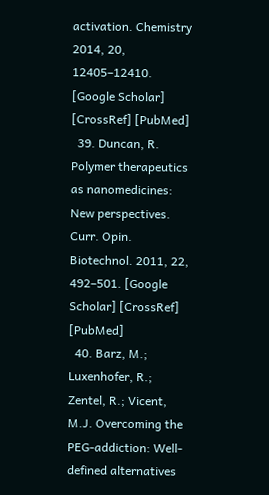activation. Chemistry 2014, 20, 12405–12410. [Google Scholar] [CrossRef] [PubMed]
  39. Duncan, R. Polymer therapeutics as nanomedicines: New perspectives. Curr. Opin. Biotechnol. 2011, 22, 492–501. [Google Scholar] [CrossRef] [PubMed]
  40. Barz, M.; Luxenhofer, R.; Zentel, R.; Vicent, M.J. Overcoming the PEG-addiction: Well-defined alternatives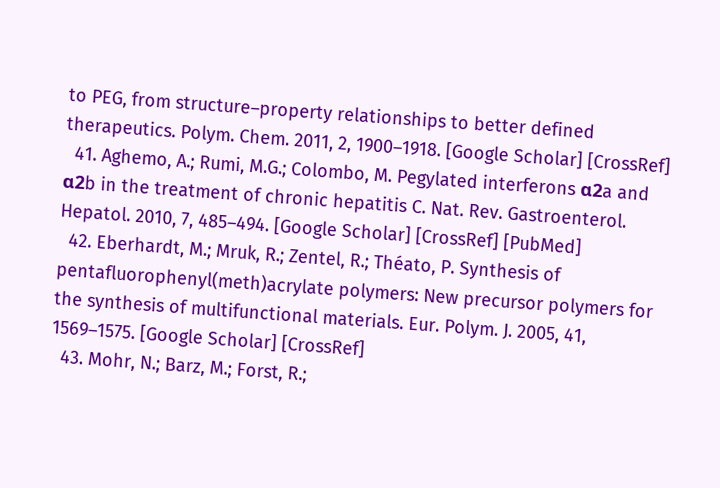to PEG, from structure–property relationships to better defined therapeutics. Polym. Chem. 2011, 2, 1900–1918. [Google Scholar] [CrossRef]
  41. Aghemo, A.; Rumi, M.G.; Colombo, M. Pegylated interferons α2a and α2b in the treatment of chronic hepatitis C. Nat. Rev. Gastroenterol. Hepatol. 2010, 7, 485–494. [Google Scholar] [CrossRef] [PubMed]
  42. Eberhardt, M.; Mruk, R.; Zentel, R.; Théato, P. Synthesis of pentafluorophenyl(meth)acrylate polymers: New precursor polymers for the synthesis of multifunctional materials. Eur. Polym. J. 2005, 41, 1569–1575. [Google Scholar] [CrossRef]
  43. Mohr, N.; Barz, M.; Forst, R.;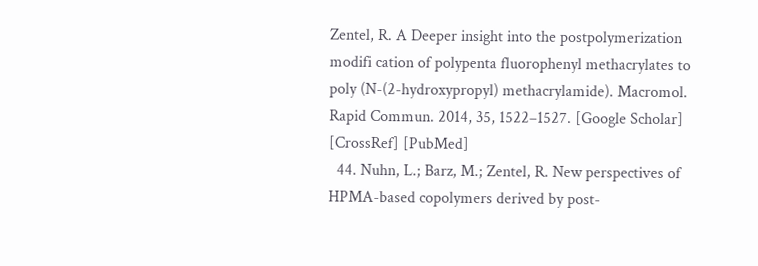Zentel, R. A Deeper insight into the postpolymerization modifi cation of polypenta fluorophenyl methacrylates to poly (N-(2-hydroxypropyl) methacrylamide). Macromol. Rapid Commun. 2014, 35, 1522–1527. [Google Scholar] [CrossRef] [PubMed]
  44. Nuhn, L.; Barz, M.; Zentel, R. New perspectives of HPMA-based copolymers derived by post-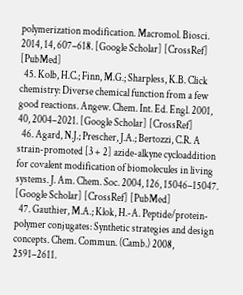polymerization modification. Macromol. Biosci. 2014, 14, 607–618. [Google Scholar] [CrossRef] [PubMed]
  45. Kolb, H.C.; Finn, M.G.; Sharpless, K.B. Click chemistry: Diverse chemical function from a few good reactions. Angew. Chem. Int. Ed. Engl. 2001, 40, 2004–2021. [Google Scholar] [CrossRef]
  46. Agard, N.J.; Prescher, J.A.; Bertozzi, C.R. A strain-promoted [3 + 2] azide-alkyne cycloaddition for covalent modification of biomolecules in living systems. J. Am. Chem. Soc. 2004, 126, 15046–15047. [Google Scholar] [CrossRef] [PubMed]
  47. Gauthier, M.A.; Klok, H.-A. Peptide/protein-polymer conjugates: Synthetic strategies and design concepts. Chem. Commun. (Camb.) 2008, 2591–2611.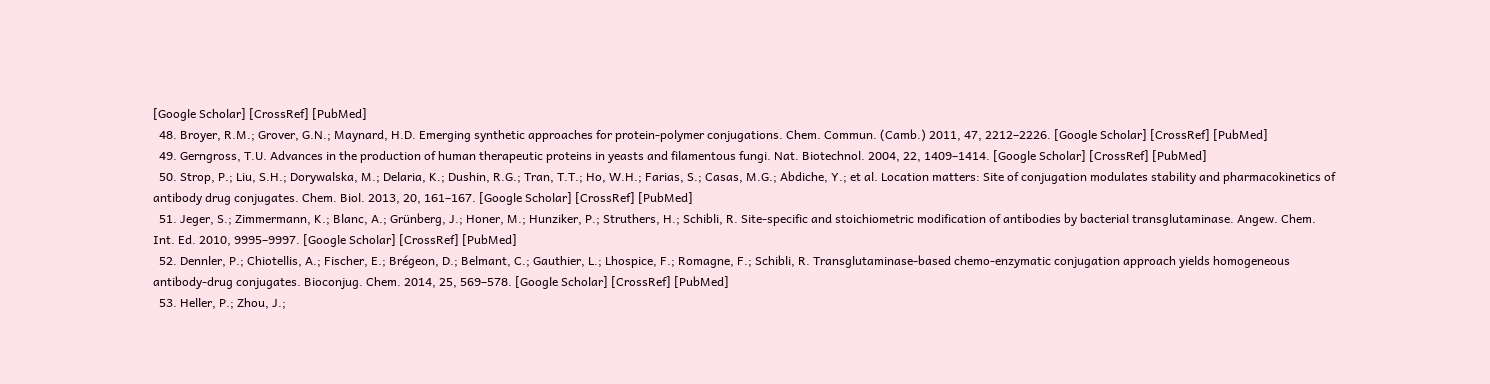[Google Scholar] [CrossRef] [PubMed]
  48. Broyer, R.M.; Grover, G.N.; Maynard, H.D. Emerging synthetic approaches for protein-polymer conjugations. Chem. Commun. (Camb.) 2011, 47, 2212–2226. [Google Scholar] [CrossRef] [PubMed]
  49. Gerngross, T.U. Advances in the production of human therapeutic proteins in yeasts and filamentous fungi. Nat. Biotechnol. 2004, 22, 1409–1414. [Google Scholar] [CrossRef] [PubMed]
  50. Strop, P.; Liu, S.H.; Dorywalska, M.; Delaria, K.; Dushin, R.G.; Tran, T.T.; Ho, W.H.; Farias, S.; Casas, M.G.; Abdiche, Y.; et al. Location matters: Site of conjugation modulates stability and pharmacokinetics of antibody drug conjugates. Chem. Biol. 2013, 20, 161–167. [Google Scholar] [CrossRef] [PubMed]
  51. Jeger, S.; Zimmermann, K.; Blanc, A.; Grünberg, J.; Honer, M.; Hunziker, P.; Struthers, H.; Schibli, R. Site-specific and stoichiometric modification of antibodies by bacterial transglutaminase. Angew. Chem. Int. Ed. 2010, 9995–9997. [Google Scholar] [CrossRef] [PubMed]
  52. Dennler, P.; Chiotellis, A.; Fischer, E.; Brégeon, D.; Belmant, C.; Gauthier, L.; Lhospice, F.; Romagne, F.; Schibli, R. Transglutaminase-based chemo-enzymatic conjugation approach yields homogeneous antibody-drug conjugates. Bioconjug. Chem. 2014, 25, 569–578. [Google Scholar] [CrossRef] [PubMed]
  53. Heller, P.; Zhou, J.;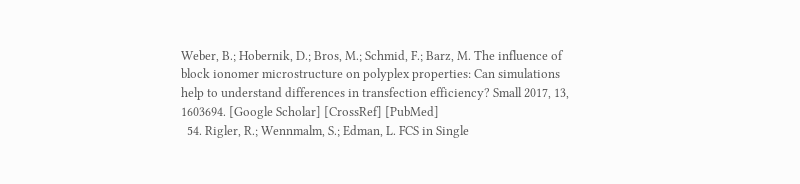Weber, B.; Hobernik, D.; Bros, M.; Schmid, F.; Barz, M. The influence of block ionomer microstructure on polyplex properties: Can simulations help to understand differences in transfection efficiency? Small 2017, 13, 1603694. [Google Scholar] [CrossRef] [PubMed]
  54. Rigler, R.; Wennmalm, S.; Edman, L. FCS in Single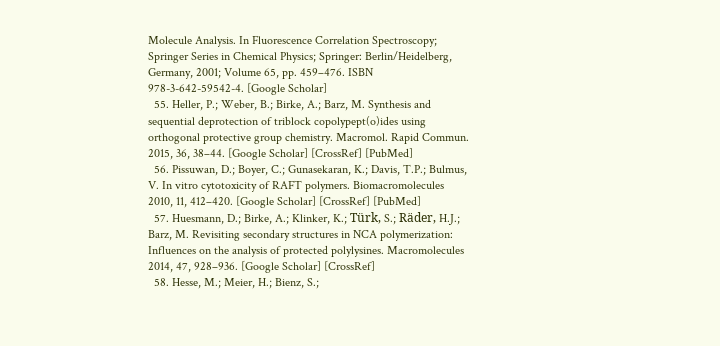Molecule Analysis. In Fluorescence Correlation Spectroscopy; Springer Series in Chemical Physics; Springer: Berlin/Heidelberg, Germany, 2001; Volume 65, pp. 459–476. ISBN 978-3-642-59542-4. [Google Scholar]
  55. Heller, P.; Weber, B.; Birke, A.; Barz, M. Synthesis and sequential deprotection of triblock copolypept(o)ides using orthogonal protective group chemistry. Macromol. Rapid Commun. 2015, 36, 38–44. [Google Scholar] [CrossRef] [PubMed]
  56. Pissuwan, D.; Boyer, C.; Gunasekaran, K.; Davis, T.P.; Bulmus, V. In vitro cytotoxicity of RAFT polymers. Biomacromolecules 2010, 11, 412–420. [Google Scholar] [CrossRef] [PubMed]
  57. Huesmann, D.; Birke, A.; Klinker, K.; Türk, S.; Räder, H.J.; Barz, M. Revisiting secondary structures in NCA polymerization: Influences on the analysis of protected polylysines. Macromolecules 2014, 47, 928–936. [Google Scholar] [CrossRef]
  58. Hesse, M.; Meier, H.; Bienz, S.;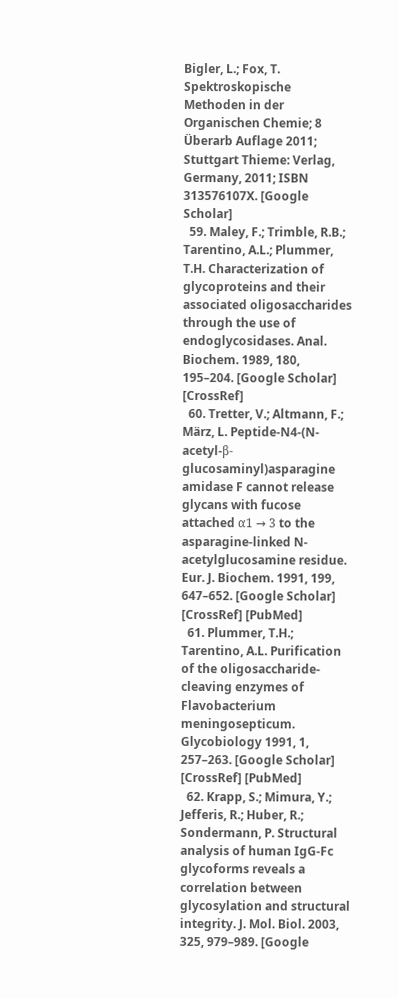Bigler, L.; Fox, T. Spektroskopische Methoden in der Organischen Chemie; 8 Überarb Auflage 2011; Stuttgart Thieme: Verlag, Germany, 2011; ISBN 313576107X. [Google Scholar]
  59. Maley, F.; Trimble, R.B.; Tarentino, A.L.; Plummer, T.H. Characterization of glycoproteins and their associated oligosaccharides through the use of endoglycosidases. Anal. Biochem. 1989, 180, 195–204. [Google Scholar] [CrossRef]
  60. Tretter, V.; Altmann, F.; März, L. Peptide-N4-(N-acetyl-β-glucosaminyl)asparagine amidase F cannot release glycans with fucose attached α1 → 3 to the asparagine-linked N-acetylglucosamine residue. Eur. J. Biochem. 1991, 199, 647–652. [Google Scholar] [CrossRef] [PubMed]
  61. Plummer, T.H.; Tarentino, A.L. Purification of the oligosaccharide-cleaving enzymes of Flavobacterium meningosepticum. Glycobiology 1991, 1, 257–263. [Google Scholar] [CrossRef] [PubMed]
  62. Krapp, S.; Mimura, Y.; Jefferis, R.; Huber, R.; Sondermann, P. Structural analysis of human IgG-Fc glycoforms reveals a correlation between glycosylation and structural integrity. J. Mol. Biol. 2003, 325, 979–989. [Google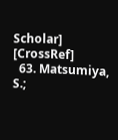Scholar] [CrossRef]
  63. Matsumiya, S.;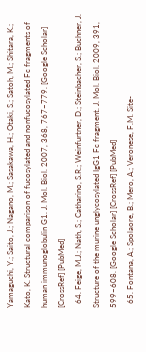Yamaguchi, Y.; Saito, J.; Nagano, M.; Sasakawa, H.; Otaki, S.; Satoh, M.; Shitara, K.; Kato, K. Structural comparison of fucosylated and nonfucosylated Fc fragments of human immunoglobulin G1. J. Mol. Biol. 2007, 368, 767–779. [Google Scholar] [CrossRef] [PubMed]
  64. Feige, M.J.; Nath, S.; Catharino, S.R.; Weinfurtner, D.; Steinbacher, S.; Buchner, J. Structure of the murine unglycosylated IgG1 Fc fragment. J. Mol. Biol. 2009, 391, 599–608. [Google Scholar] [CrossRef] [PubMed]
  65. Fontana, A.; Spolaore, B.; Mero, A.; Veronese, F.M. Site-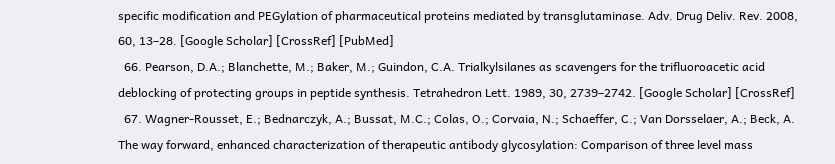specific modification and PEGylation of pharmaceutical proteins mediated by transglutaminase. Adv. Drug Deliv. Rev. 2008, 60, 13–28. [Google Scholar] [CrossRef] [PubMed]
  66. Pearson, D.A.; Blanchette, M.; Baker, M.; Guindon, C.A. Trialkylsilanes as scavengers for the trifluoroacetic acid deblocking of protecting groups in peptide synthesis. Tetrahedron Lett. 1989, 30, 2739–2742. [Google Scholar] [CrossRef]
  67. Wagner-Rousset, E.; Bednarczyk, A.; Bussat, M.C.; Colas, O.; Corvaia, N.; Schaeffer, C.; Van Dorsselaer, A.; Beck, A. The way forward, enhanced characterization of therapeutic antibody glycosylation: Comparison of three level mass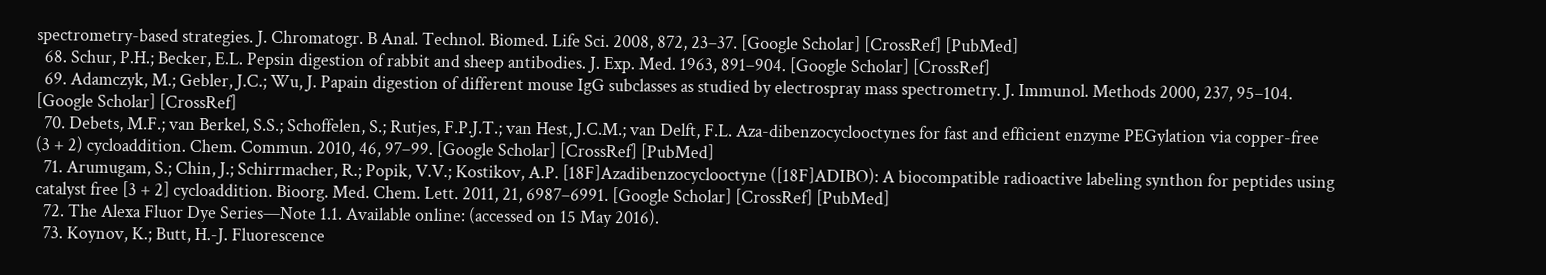spectrometry-based strategies. J. Chromatogr. B Anal. Technol. Biomed. Life Sci. 2008, 872, 23–37. [Google Scholar] [CrossRef] [PubMed]
  68. Schur, P.H.; Becker, E.L. Pepsin digestion of rabbit and sheep antibodies. J. Exp. Med. 1963, 891–904. [Google Scholar] [CrossRef]
  69. Adamczyk, M.; Gebler, J.C.; Wu, J. Papain digestion of different mouse IgG subclasses as studied by electrospray mass spectrometry. J. Immunol. Methods 2000, 237, 95–104. [Google Scholar] [CrossRef]
  70. Debets, M.F.; van Berkel, S.S.; Schoffelen, S.; Rutjes, F.P.J.T.; van Hest, J.C.M.; van Delft, F.L. Aza-dibenzocyclooctynes for fast and efficient enzyme PEGylation via copper-free (3 + 2) cycloaddition. Chem. Commun. 2010, 46, 97–99. [Google Scholar] [CrossRef] [PubMed]
  71. Arumugam, S.; Chin, J.; Schirrmacher, R.; Popik, V.V.; Kostikov, A.P. [18F]Azadibenzocyclooctyne ([18F]ADIBO): A biocompatible radioactive labeling synthon for peptides using catalyst free [3 + 2] cycloaddition. Bioorg. Med. Chem. Lett. 2011, 21, 6987–6991. [Google Scholar] [CrossRef] [PubMed]
  72. The Alexa Fluor Dye Series—Note 1.1. Available online: (accessed on 15 May 2016).
  73. Koynov, K.; Butt, H.-J. Fluorescence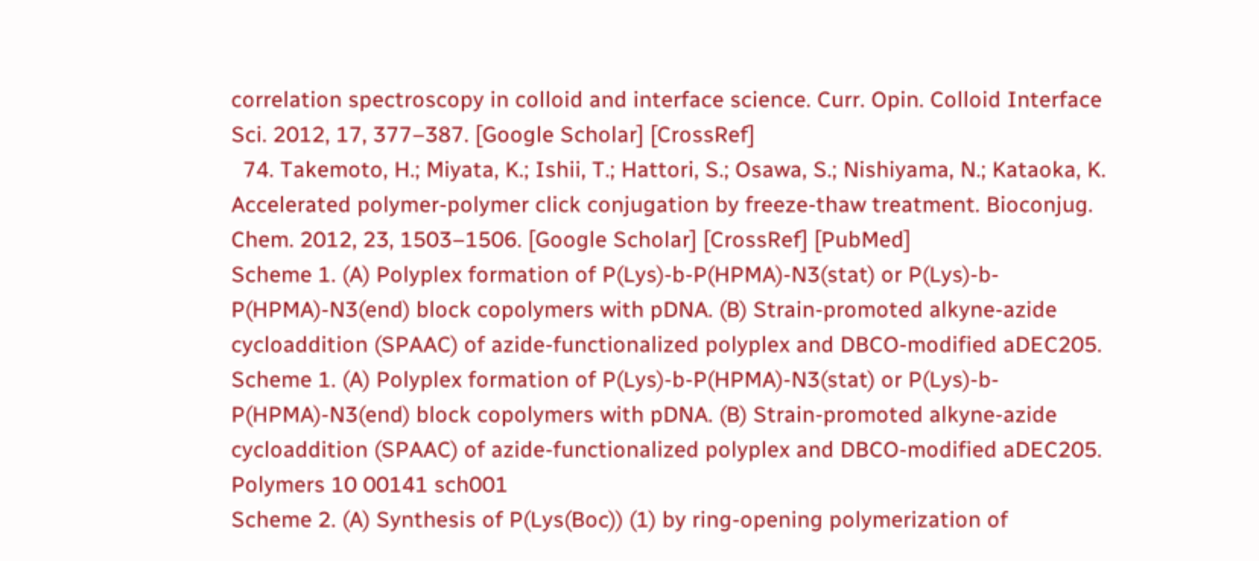correlation spectroscopy in colloid and interface science. Curr. Opin. Colloid Interface Sci. 2012, 17, 377–387. [Google Scholar] [CrossRef]
  74. Takemoto, H.; Miyata, K.; Ishii, T.; Hattori, S.; Osawa, S.; Nishiyama, N.; Kataoka, K. Accelerated polymer-polymer click conjugation by freeze-thaw treatment. Bioconjug. Chem. 2012, 23, 1503–1506. [Google Scholar] [CrossRef] [PubMed]
Scheme 1. (A) Polyplex formation of P(Lys)-b-P(HPMA)-N3(stat) or P(Lys)-b-P(HPMA)-N3(end) block copolymers with pDNA. (B) Strain-promoted alkyne-azide cycloaddition (SPAAC) of azide-functionalized polyplex and DBCO-modified aDEC205.
Scheme 1. (A) Polyplex formation of P(Lys)-b-P(HPMA)-N3(stat) or P(Lys)-b-P(HPMA)-N3(end) block copolymers with pDNA. (B) Strain-promoted alkyne-azide cycloaddition (SPAAC) of azide-functionalized polyplex and DBCO-modified aDEC205.
Polymers 10 00141 sch001
Scheme 2. (A) Synthesis of P(Lys(Boc)) (1) by ring-opening polymerization of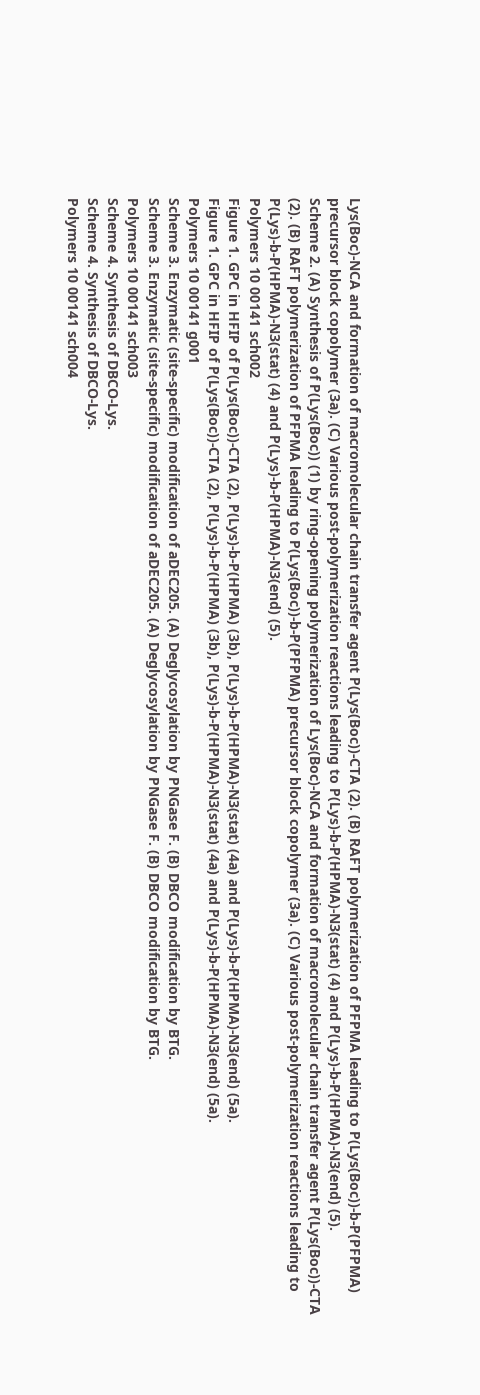Lys(Boc)-NCA and formation of macromolecular chain transfer agent P(Lys(Boc))-CTA (2). (B) RAFT polymerization of PFPMA leading to P(Lys(Boc))-b-P(PFPMA) precursor block copolymer (3a). (C) Various post-polymerization reactions leading to P(Lys)-b-P(HPMA)-N3(stat) (4) and P(Lys)-b-P(HPMA)-N3(end) (5).
Scheme 2. (A) Synthesis of P(Lys(Boc)) (1) by ring-opening polymerization of Lys(Boc)-NCA and formation of macromolecular chain transfer agent P(Lys(Boc))-CTA (2). (B) RAFT polymerization of PFPMA leading to P(Lys(Boc))-b-P(PFPMA) precursor block copolymer (3a). (C) Various post-polymerization reactions leading to P(Lys)-b-P(HPMA)-N3(stat) (4) and P(Lys)-b-P(HPMA)-N3(end) (5).
Polymers 10 00141 sch002
Figure 1. GPC in HFIP of P(Lys(Boc))-CTA (2), P(Lys)-b-P(HPMA) (3b), P(Lys)-b-P(HPMA)-N3(stat) (4a) and P(Lys)-b-P(HPMA)-N3(end) (5a).
Figure 1. GPC in HFIP of P(Lys(Boc))-CTA (2), P(Lys)-b-P(HPMA) (3b), P(Lys)-b-P(HPMA)-N3(stat) (4a) and P(Lys)-b-P(HPMA)-N3(end) (5a).
Polymers 10 00141 g001
Scheme 3. Enzymatic (site-specific) modification of aDEC205. (A) Deglycosylation by PNGase F. (B) DBCO modification by BTG.
Scheme 3. Enzymatic (site-specific) modification of aDEC205. (A) Deglycosylation by PNGase F. (B) DBCO modification by BTG.
Polymers 10 00141 sch003
Scheme 4. Synthesis of DBCO-Lys.
Scheme 4. Synthesis of DBCO-Lys.
Polymers 10 00141 sch004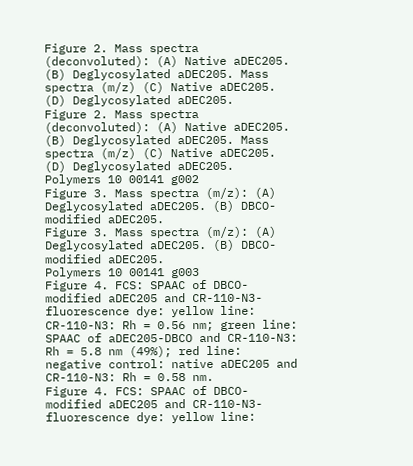Figure 2. Mass spectra (deconvoluted): (A) Native aDEC205. (B) Deglycosylated aDEC205. Mass spectra (m/z) (C) Native aDEC205. (D) Deglycosylated aDEC205.
Figure 2. Mass spectra (deconvoluted): (A) Native aDEC205. (B) Deglycosylated aDEC205. Mass spectra (m/z) (C) Native aDEC205. (D) Deglycosylated aDEC205.
Polymers 10 00141 g002
Figure 3. Mass spectra (m/z): (A) Deglycosylated aDEC205. (B) DBCO-modified aDEC205.
Figure 3. Mass spectra (m/z): (A) Deglycosylated aDEC205. (B) DBCO-modified aDEC205.
Polymers 10 00141 g003
Figure 4. FCS: SPAAC of DBCO-modified aDEC205 and CR-110-N3-fluorescence dye: yellow line: CR-110-N3: Rh = 0.56 nm; green line: SPAAC of aDEC205-DBCO and CR-110-N3: Rh = 5.8 nm (49%); red line: negative control: native aDEC205 and CR-110-N3: Rh = 0.58 nm.
Figure 4. FCS: SPAAC of DBCO-modified aDEC205 and CR-110-N3-fluorescence dye: yellow line: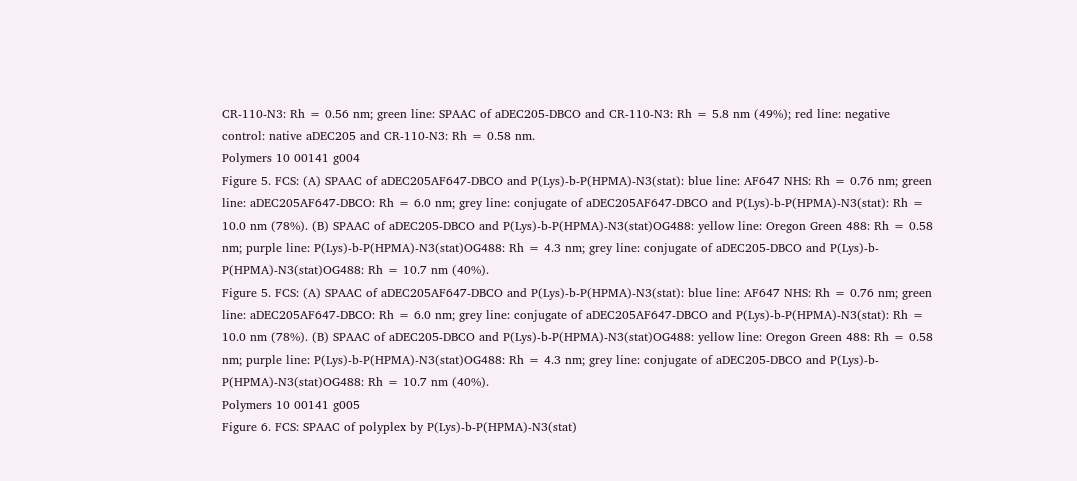CR-110-N3: Rh = 0.56 nm; green line: SPAAC of aDEC205-DBCO and CR-110-N3: Rh = 5.8 nm (49%); red line: negative control: native aDEC205 and CR-110-N3: Rh = 0.58 nm.
Polymers 10 00141 g004
Figure 5. FCS: (A) SPAAC of aDEC205AF647-DBCO and P(Lys)-b-P(HPMA)-N3(stat): blue line: AF647 NHS: Rh = 0.76 nm; green line: aDEC205AF647-DBCO: Rh = 6.0 nm; grey line: conjugate of aDEC205AF647-DBCO and P(Lys)-b-P(HPMA)-N3(stat): Rh = 10.0 nm (78%). (B) SPAAC of aDEC205-DBCO and P(Lys)-b-P(HPMA)-N3(stat)OG488: yellow line: Oregon Green 488: Rh = 0.58 nm; purple line: P(Lys)-b-P(HPMA)-N3(stat)OG488: Rh = 4.3 nm; grey line: conjugate of aDEC205-DBCO and P(Lys)-b-P(HPMA)-N3(stat)OG488: Rh = 10.7 nm (40%).
Figure 5. FCS: (A) SPAAC of aDEC205AF647-DBCO and P(Lys)-b-P(HPMA)-N3(stat): blue line: AF647 NHS: Rh = 0.76 nm; green line: aDEC205AF647-DBCO: Rh = 6.0 nm; grey line: conjugate of aDEC205AF647-DBCO and P(Lys)-b-P(HPMA)-N3(stat): Rh = 10.0 nm (78%). (B) SPAAC of aDEC205-DBCO and P(Lys)-b-P(HPMA)-N3(stat)OG488: yellow line: Oregon Green 488: Rh = 0.58 nm; purple line: P(Lys)-b-P(HPMA)-N3(stat)OG488: Rh = 4.3 nm; grey line: conjugate of aDEC205-DBCO and P(Lys)-b-P(HPMA)-N3(stat)OG488: Rh = 10.7 nm (40%).
Polymers 10 00141 g005
Figure 6. FCS: SPAAC of polyplex by P(Lys)-b-P(HPMA)-N3(stat)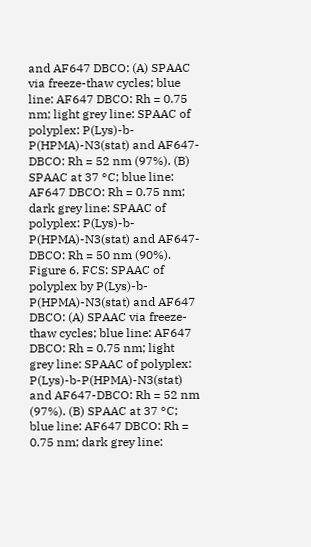and AF647 DBCO: (A) SPAAC via freeze-thaw cycles; blue line: AF647 DBCO: Rh = 0.75 nm; light grey line: SPAAC of polyplex: P(Lys)-b-P(HPMA)-N3(stat) and AF647-DBCO: Rh = 52 nm (97%). (B) SPAAC at 37 °C; blue line: AF647 DBCO: Rh = 0.75 nm; dark grey line: SPAAC of polyplex: P(Lys)-b-P(HPMA)-N3(stat) and AF647-DBCO: Rh = 50 nm (90%).
Figure 6. FCS: SPAAC of polyplex by P(Lys)-b-P(HPMA)-N3(stat) and AF647 DBCO: (A) SPAAC via freeze-thaw cycles; blue line: AF647 DBCO: Rh = 0.75 nm; light grey line: SPAAC of polyplex: P(Lys)-b-P(HPMA)-N3(stat) and AF647-DBCO: Rh = 52 nm (97%). (B) SPAAC at 37 °C; blue line: AF647 DBCO: Rh = 0.75 nm; dark grey line: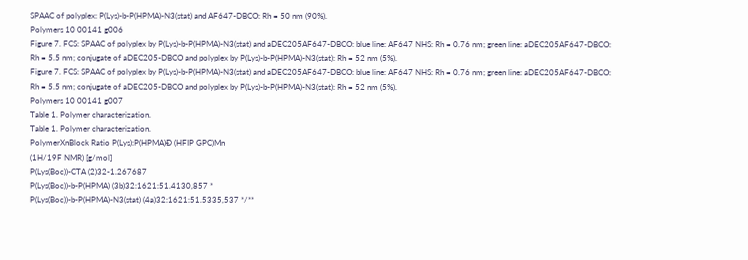SPAAC of polyplex: P(Lys)-b-P(HPMA)-N3(stat) and AF647-DBCO: Rh = 50 nm (90%).
Polymers 10 00141 g006
Figure 7. FCS: SPAAC of polyplex by P(Lys)-b-P(HPMA)-N3(stat) and aDEC205AF647-DBCO: blue line: AF647 NHS: Rh = 0.76 nm; green line: aDEC205AF647-DBCO: Rh = 5.5 nm; conjugate of aDEC205-DBCO and polyplex by P(Lys)-b-P(HPMA)-N3(stat): Rh = 52 nm (5%).
Figure 7. FCS: SPAAC of polyplex by P(Lys)-b-P(HPMA)-N3(stat) and aDEC205AF647-DBCO: blue line: AF647 NHS: Rh = 0.76 nm; green line: aDEC205AF647-DBCO: Rh = 5.5 nm; conjugate of aDEC205-DBCO and polyplex by P(Lys)-b-P(HPMA)-N3(stat): Rh = 52 nm (5%).
Polymers 10 00141 g007
Table 1. Polymer characterization.
Table 1. Polymer characterization.
PolymerXnBlock Ratio P(Lys):P(HPMA)Đ (HFIP GPC)Mn
(1H/19F NMR) [g/mol]
P(Lys(Boc))-CTA (2)32-1.267687
P(Lys(Boc))-b-P(HPMA) (3b)32:1621:51.4130,857 *
P(Lys(Boc))-b-P(HPMA)-N3(stat) (4a)32:1621:51.5335,537 */**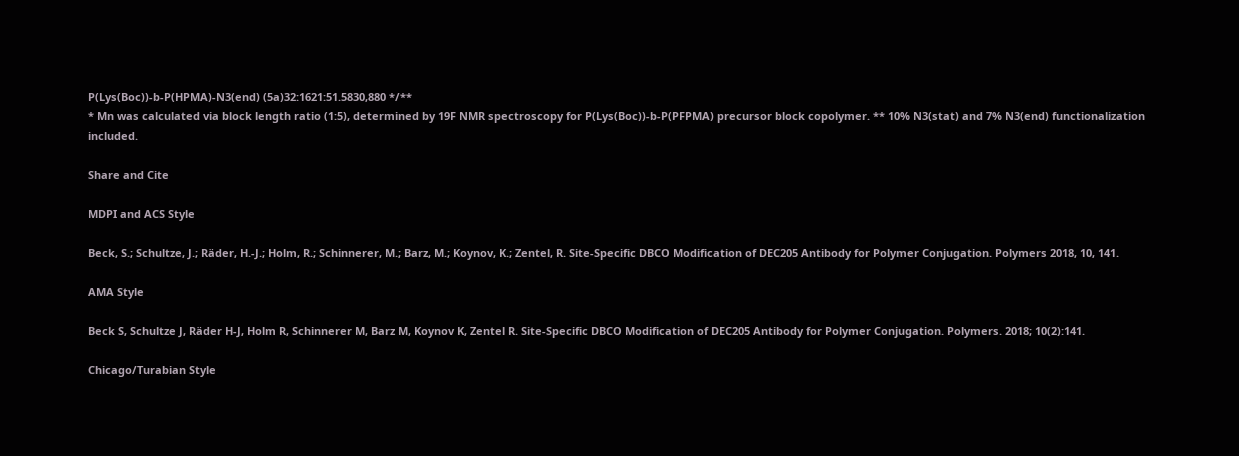P(Lys(Boc))-b-P(HPMA)-N3(end) (5a)32:1621:51.5830,880 */**
* Mn was calculated via block length ratio (1:5), determined by 19F NMR spectroscopy for P(Lys(Boc))-b-P(PFPMA) precursor block copolymer. ** 10% N3(stat) and 7% N3(end) functionalization included.

Share and Cite

MDPI and ACS Style

Beck, S.; Schultze, J.; Räder, H.-J.; Holm, R.; Schinnerer, M.; Barz, M.; Koynov, K.; Zentel, R. Site-Specific DBCO Modification of DEC205 Antibody for Polymer Conjugation. Polymers 2018, 10, 141.

AMA Style

Beck S, Schultze J, Räder H-J, Holm R, Schinnerer M, Barz M, Koynov K, Zentel R. Site-Specific DBCO Modification of DEC205 Antibody for Polymer Conjugation. Polymers. 2018; 10(2):141.

Chicago/Turabian Style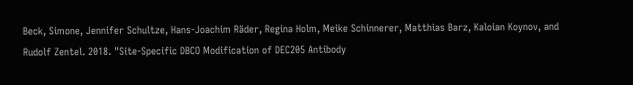Beck, Simone, Jennifer Schultze, Hans-Joachim Räder, Regina Holm, Meike Schinnerer, Matthias Barz, Kaloian Koynov, and Rudolf Zentel. 2018. "Site-Specific DBCO Modification of DEC205 Antibody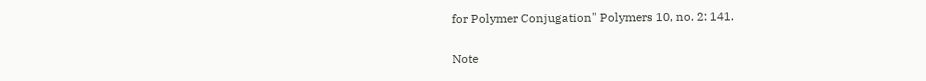for Polymer Conjugation" Polymers 10, no. 2: 141.

Note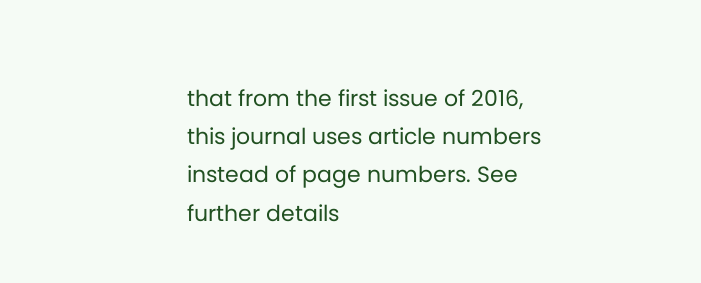that from the first issue of 2016, this journal uses article numbers instead of page numbers. See further details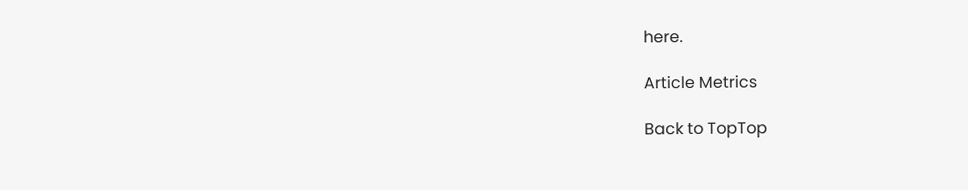here.

Article Metrics

Back to TopTop